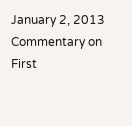January 2, 2013
Commentary on First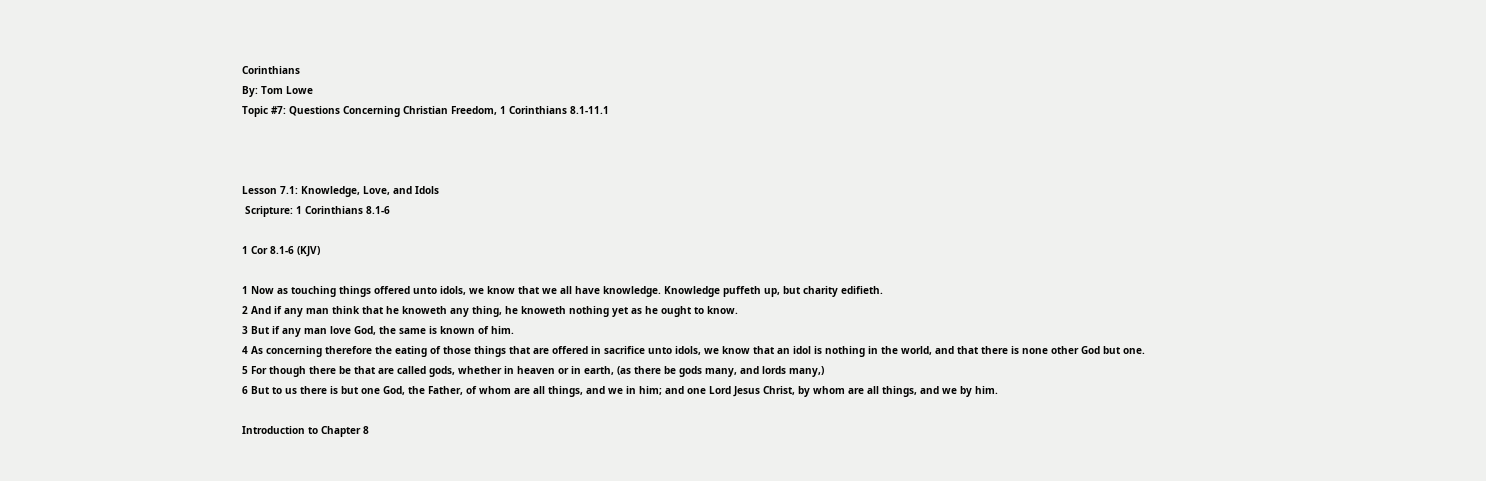Corinthians
By: Tom Lowe
Topic #7: Questions Concerning Christian Freedom, 1 Corinthians 8.1-11.1



Lesson 7.1: Knowledge, Love, and Idols
 Scripture: 1 Corinthians 8.1-6

1 Cor 8.1-6 (KJV)

1 Now as touching things offered unto idols, we know that we all have knowledge. Knowledge puffeth up, but charity edifieth.
2 And if any man think that he knoweth any thing, he knoweth nothing yet as he ought to know.
3 But if any man love God, the same is known of him.
4 As concerning therefore the eating of those things that are offered in sacrifice unto idols, we know that an idol is nothing in the world, and that there is none other God but one.
5 For though there be that are called gods, whether in heaven or in earth, (as there be gods many, and lords many,)
6 But to us there is but one God, the Father, of whom are all things, and we in him; and one Lord Jesus Christ, by whom are all things, and we by him.

Introduction to Chapter 8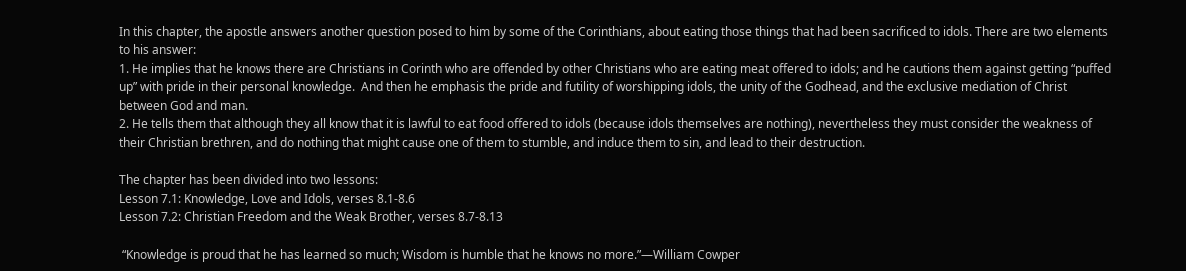In this chapter, the apostle answers another question posed to him by some of the Corinthians, about eating those things that had been sacrificed to idols. There are two elements to his answer:
1. He implies that he knows there are Christians in Corinth who are offended by other Christians who are eating meat offered to idols; and he cautions them against getting “puffed up” with pride in their personal knowledge.  And then he emphasis the pride and futility of worshipping idols, the unity of the Godhead, and the exclusive mediation of Christ between God and man.
2. He tells them that although they all know that it is lawful to eat food offered to idols (because idols themselves are nothing), nevertheless they must consider the weakness of their Christian brethren, and do nothing that might cause one of them to stumble, and induce them to sin, and lead to their destruction.

The chapter has been divided into two lessons:
Lesson 7.1: Knowledge, Love and Idols, verses 8.1-8.6
Lesson 7.2: Christian Freedom and the Weak Brother, verses 8.7-8.13

 “Knowledge is proud that he has learned so much; Wisdom is humble that he knows no more.”—William Cowper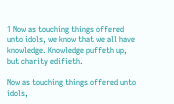1 Now as touching things offered unto idols, we know that we all have knowledge. Knowledge puffeth up, but charity edifieth.

Now as touching things offered unto idols,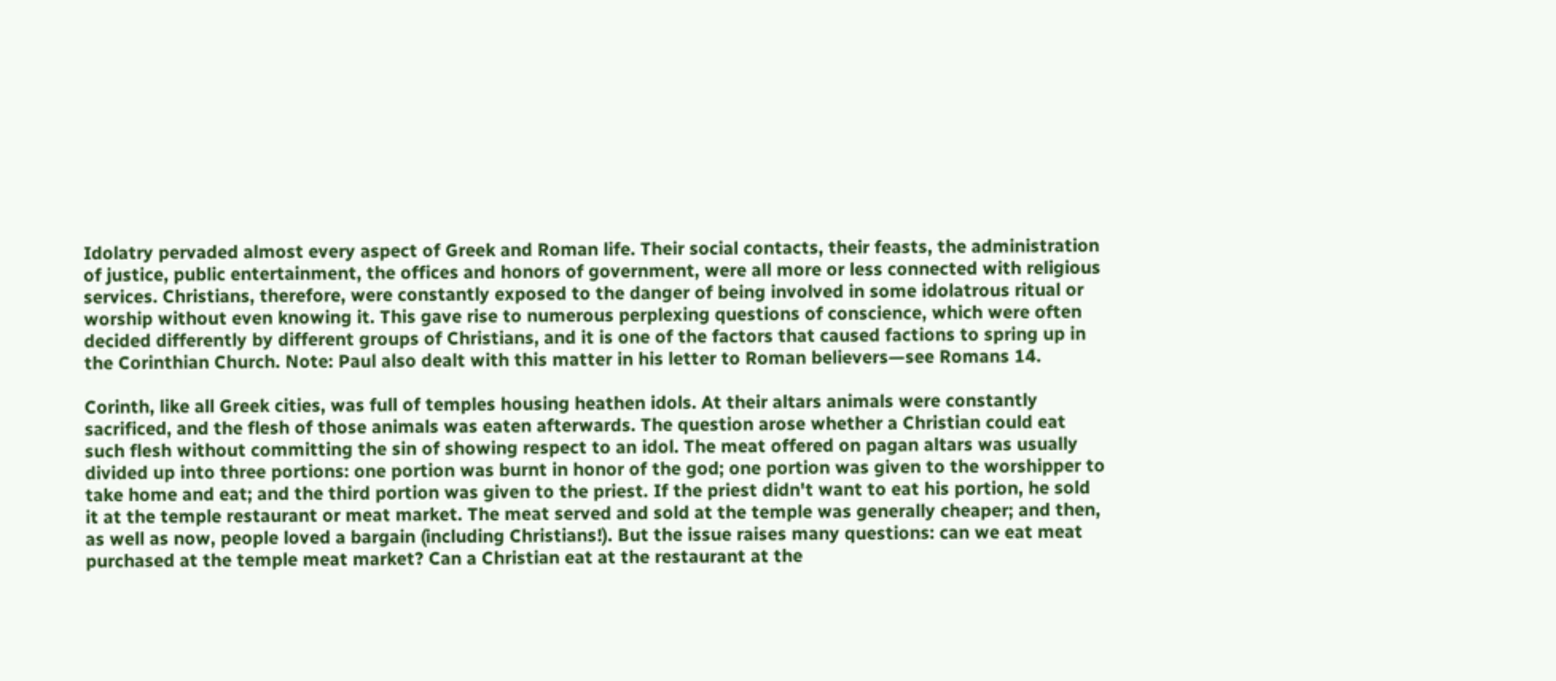Idolatry pervaded almost every aspect of Greek and Roman life. Their social contacts, their feasts, the administration of justice, public entertainment, the offices and honors of government, were all more or less connected with religious services. Christians, therefore, were constantly exposed to the danger of being involved in some idolatrous ritual or worship without even knowing it. This gave rise to numerous perplexing questions of conscience, which were often decided differently by different groups of Christians, and it is one of the factors that caused factions to spring up in the Corinthian Church. Note: Paul also dealt with this matter in his letter to Roman believers—see Romans 14.

Corinth, like all Greek cities, was full of temples housing heathen idols. At their altars animals were constantly sacrificed, and the flesh of those animals was eaten afterwards. The question arose whether a Christian could eat such flesh without committing the sin of showing respect to an idol. The meat offered on pagan altars was usually divided up into three portions: one portion was burnt in honor of the god; one portion was given to the worshipper to take home and eat; and the third portion was given to the priest. If the priest didn't want to eat his portion, he sold it at the temple restaurant or meat market. The meat served and sold at the temple was generally cheaper; and then, as well as now, people loved a bargain (including Christians!). But the issue raises many questions: can we eat meat purchased at the temple meat market? Can a Christian eat at the restaurant at the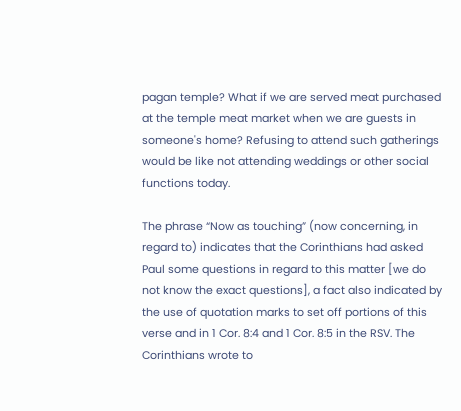pagan temple? What if we are served meat purchased at the temple meat market when we are guests in someone's home? Refusing to attend such gatherings would be like not attending weddings or other social functions today.

The phrase “Now as touching” (now concerning, in regard to) indicates that the Corinthians had asked Paul some questions in regard to this matter [we do not know the exact questions], a fact also indicated by the use of quotation marks to set off portions of this verse and in 1 Cor. 8:4 and 1 Cor. 8:5 in the RSV. The Corinthians wrote to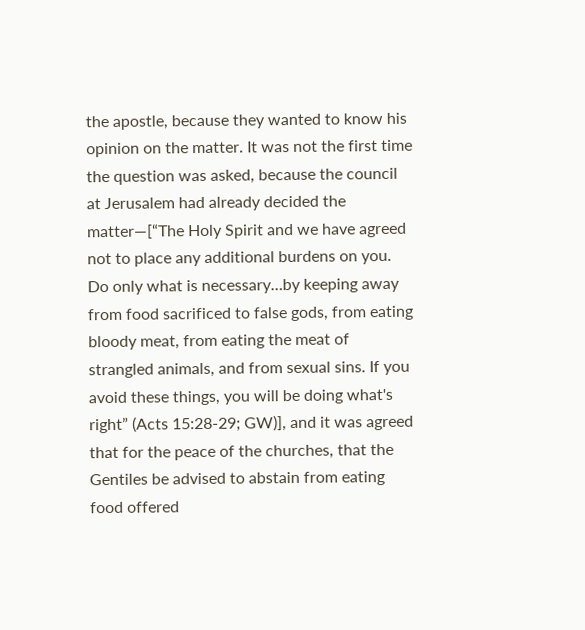the apostle, because they wanted to know his opinion on the matter. It was not the first time the question was asked, because the council at Jerusalem had already decided the matter—[“The Holy Spirit and we have agreed not to place any additional burdens on you. Do only what is necessary…by keeping away from food sacrificed to false gods, from eating bloody meat, from eating the meat of strangled animals, and from sexual sins. If you avoid these things, you will be doing what's right” (Acts 15:28-29; GW)], and it was agreed that for the peace of the churches, that the Gentiles be advised to abstain from eating food offered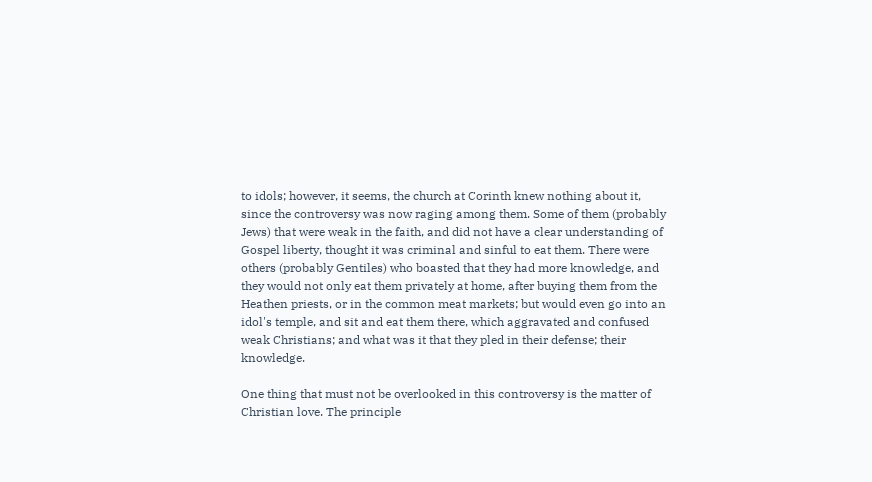to idols; however, it seems, the church at Corinth knew nothing about it, since the controversy was now raging among them. Some of them (probably Jews) that were weak in the faith, and did not have a clear understanding of Gospel liberty, thought it was criminal and sinful to eat them. There were others (probably Gentiles) who boasted that they had more knowledge, and they would not only eat them privately at home, after buying them from the Heathen priests, or in the common meat markets; but would even go into an idol's temple, and sit and eat them there, which aggravated and confused weak Christians; and what was it that they pled in their defense; their knowledge.

One thing that must not be overlooked in this controversy is the matter of Christian love. The principle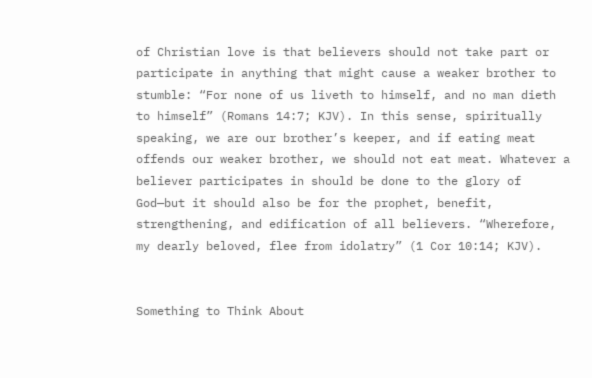of Christian love is that believers should not take part or participate in anything that might cause a weaker brother to stumble: “For none of us liveth to himself, and no man dieth to himself” (Romans 14:7; KJV). In this sense, spiritually speaking, we are our brother’s keeper, and if eating meat offends our weaker brother, we should not eat meat. Whatever a believer participates in should be done to the glory of God—but it should also be for the prophet, benefit, strengthening, and edification of all believers. “Wherefore, my dearly beloved, flee from idolatry” (1 Cor 10:14; KJV).


Something to Think About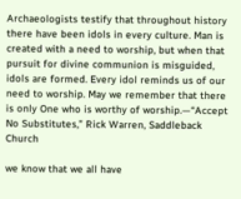Archaeologists testify that throughout history there have been idols in every culture. Man is created with a need to worship, but when that pursuit for divine communion is misguided, idols are formed. Every idol reminds us of our need to worship. May we remember that there is only One who is worthy of worship.—“Accept No Substitutes,” Rick Warren, Saddleback Church

we know that we all have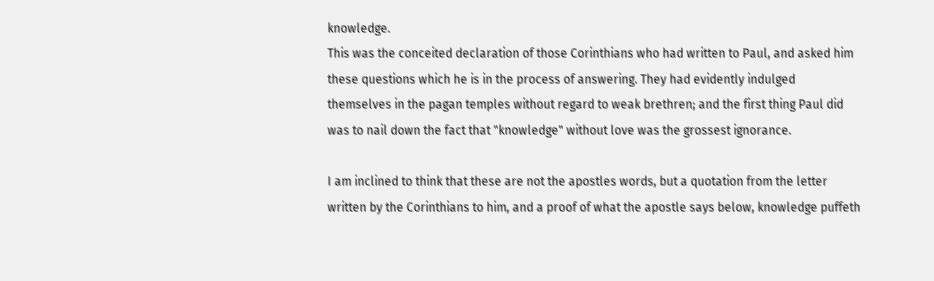knowledge.
This was the conceited declaration of those Corinthians who had written to Paul, and asked him these questions which he is in the process of answering. They had evidently indulged themselves in the pagan temples without regard to weak brethren; and the first thing Paul did was to nail down the fact that "knowledge" without love was the grossest ignorance.

I am inclined to think that these are not the apostles words, but a quotation from the letter written by the Corinthians to him, and a proof of what the apostle says below, knowledge puffeth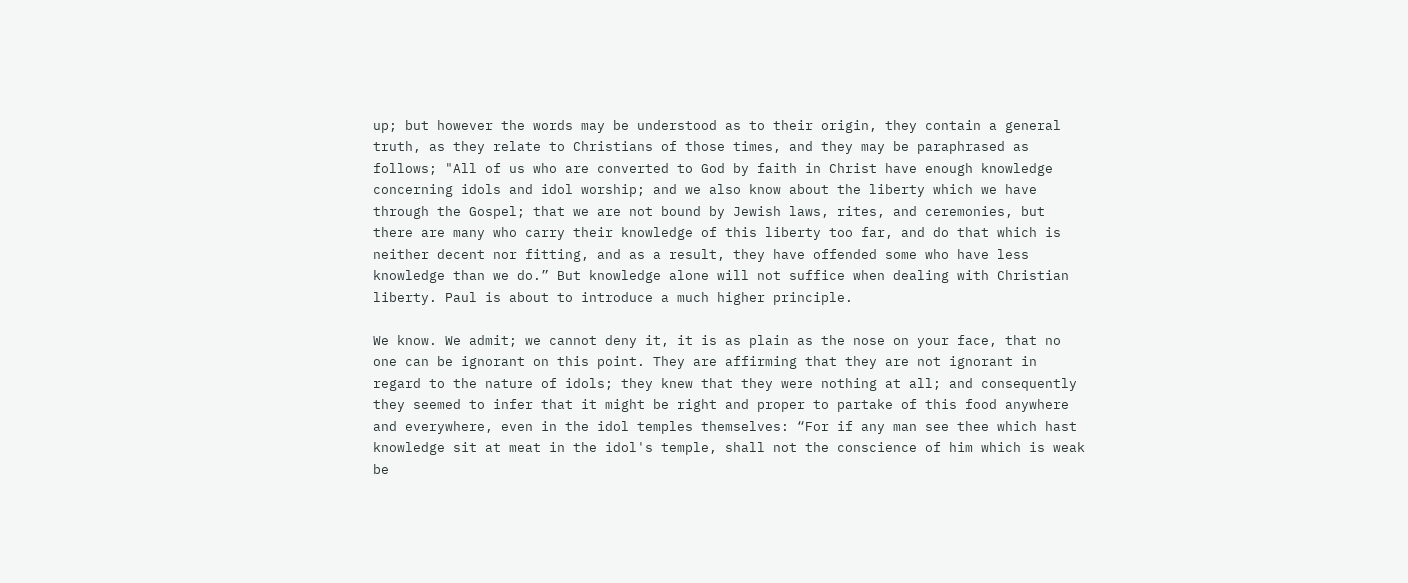up; but however the words may be understood as to their origin, they contain a general truth, as they relate to Christians of those times, and they may be paraphrased as follows; "All of us who are converted to God by faith in Christ have enough knowledge concerning idols and idol worship; and we also know about the liberty which we have through the Gospel; that we are not bound by Jewish laws, rites, and ceremonies, but there are many who carry their knowledge of this liberty too far, and do that which is neither decent nor fitting, and as a result, they have offended some who have less knowledge than we do.” But knowledge alone will not suffice when dealing with Christian liberty. Paul is about to introduce a much higher principle.

We know. We admit; we cannot deny it, it is as plain as the nose on your face, that no one can be ignorant on this point. They are affirming that they are not ignorant in regard to the nature of idols; they knew that they were nothing at all; and consequently they seemed to infer that it might be right and proper to partake of this food anywhere and everywhere, even in the idol temples themselves: “For if any man see thee which hast knowledge sit at meat in the idol's temple, shall not the conscience of him which is weak be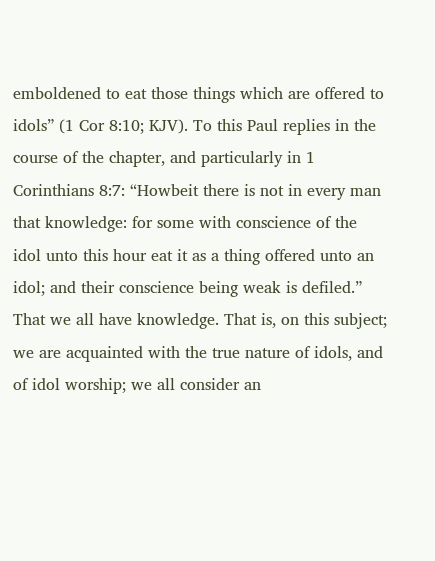emboldened to eat those things which are offered to idols” (1 Cor 8:10; KJV). To this Paul replies in the course of the chapter, and particularly in 1 Corinthians 8:7: “Howbeit there is not in every man that knowledge: for some with conscience of the idol unto this hour eat it as a thing offered unto an idol; and their conscience being weak is defiled.”
That we all have knowledge. That is, on this subject; we are acquainted with the true nature of idols, and of idol worship; we all consider an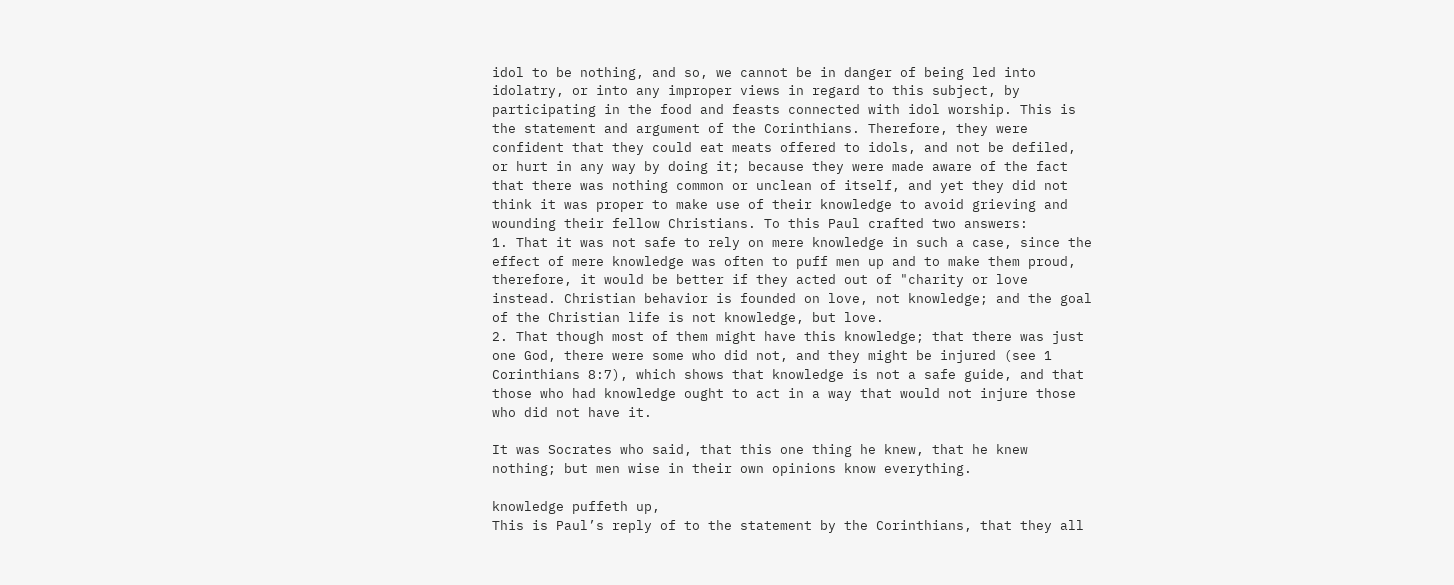idol to be nothing, and so, we cannot be in danger of being led into idolatry, or into any improper views in regard to this subject, by participating in the food and feasts connected with idol worship. This is the statement and argument of the Corinthians. Therefore, they were confident that they could eat meats offered to idols, and not be defiled, or hurt in any way by doing it; because they were made aware of the fact that there was nothing common or unclean of itself, and yet they did not think it was proper to make use of their knowledge to avoid grieving and wounding their fellow Christians. To this Paul crafted two answers:
1. That it was not safe to rely on mere knowledge in such a case, since the effect of mere knowledge was often to puff men up and to make them proud, therefore, it would be better if they acted out of "charity or love instead. Christian behavior is founded on love, not knowledge; and the goal of the Christian life is not knowledge, but love.
2. That though most of them might have this knowledge; that there was just one God, there were some who did not, and they might be injured (see 1 Corinthians 8:7), which shows that knowledge is not a safe guide, and that those who had knowledge ought to act in a way that would not injure those who did not have it.

It was Socrates who said, that this one thing he knew, that he knew nothing; but men wise in their own opinions know everything.

knowledge puffeth up,
This is Paul’s reply of to the statement by the Corinthians, that they all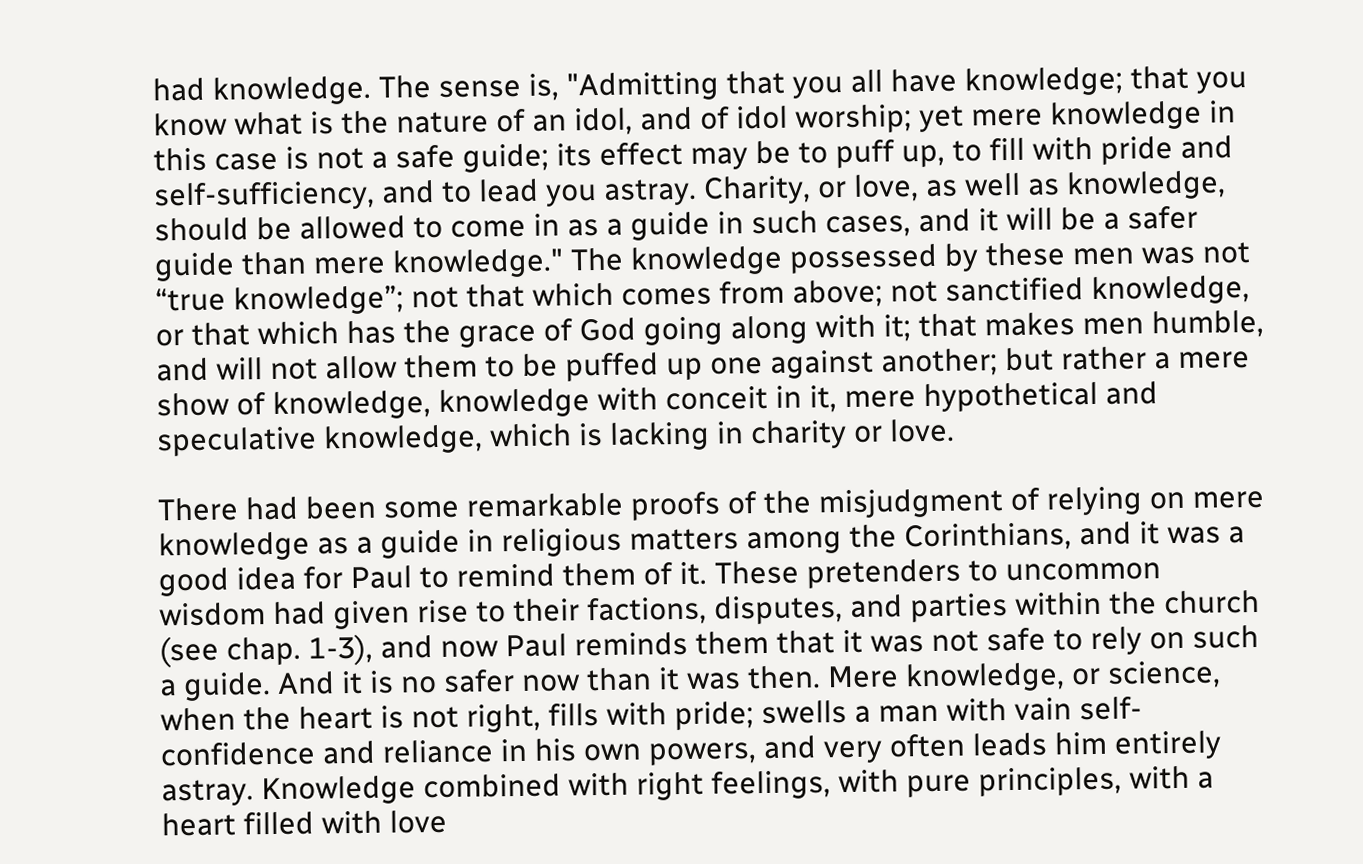had knowledge. The sense is, "Admitting that you all have knowledge; that you know what is the nature of an idol, and of idol worship; yet mere knowledge in this case is not a safe guide; its effect may be to puff up, to fill with pride and self-sufficiency, and to lead you astray. Charity, or love, as well as knowledge, should be allowed to come in as a guide in such cases, and it will be a safer guide than mere knowledge." The knowledge possessed by these men was not “true knowledge”; not that which comes from above; not sanctified knowledge, or that which has the grace of God going along with it; that makes men humble, and will not allow them to be puffed up one against another; but rather a mere show of knowledge, knowledge with conceit in it, mere hypothetical and speculative knowledge, which is lacking in charity or love.

There had been some remarkable proofs of the misjudgment of relying on mere knowledge as a guide in religious matters among the Corinthians, and it was a good idea for Paul to remind them of it. These pretenders to uncommon wisdom had given rise to their factions, disputes, and parties within the church (see chap. 1-3), and now Paul reminds them that it was not safe to rely on such a guide. And it is no safer now than it was then. Mere knowledge, or science, when the heart is not right, fills with pride; swells a man with vain self-confidence and reliance in his own powers, and very often leads him entirely astray. Knowledge combined with right feelings, with pure principles, with a heart filled with love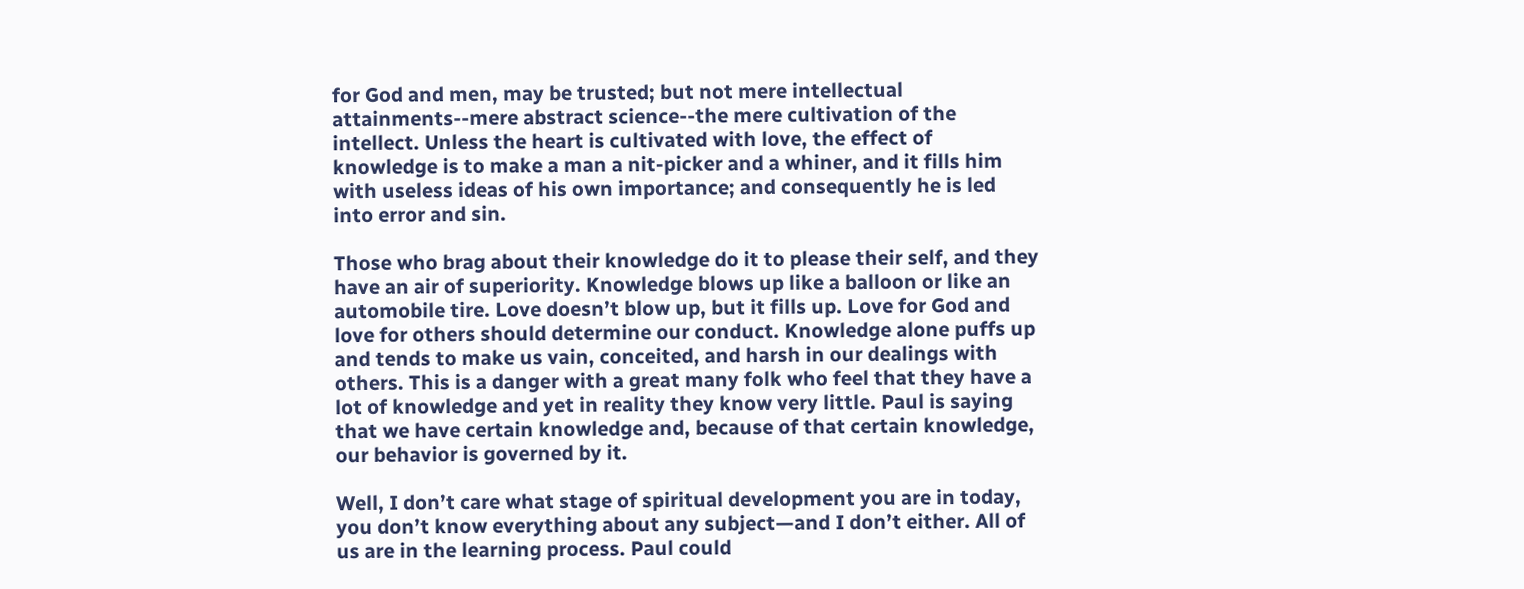for God and men, may be trusted; but not mere intellectual attainments--mere abstract science--the mere cultivation of the intellect. Unless the heart is cultivated with love, the effect of knowledge is to make a man a nit-picker and a whiner, and it fills him with useless ideas of his own importance; and consequently he is led into error and sin.

Those who brag about their knowledge do it to please their self, and they have an air of superiority. Knowledge blows up like a balloon or like an automobile tire. Love doesn’t blow up, but it fills up. Love for God and love for others should determine our conduct. Knowledge alone puffs up and tends to make us vain, conceited, and harsh in our dealings with others. This is a danger with a great many folk who feel that they have a lot of knowledge and yet in reality they know very little. Paul is saying that we have certain knowledge and, because of that certain knowledge, our behavior is governed by it.

Well, I don’t care what stage of spiritual development you are in today, you don’t know everything about any subject—and I don’t either. All of us are in the learning process. Paul could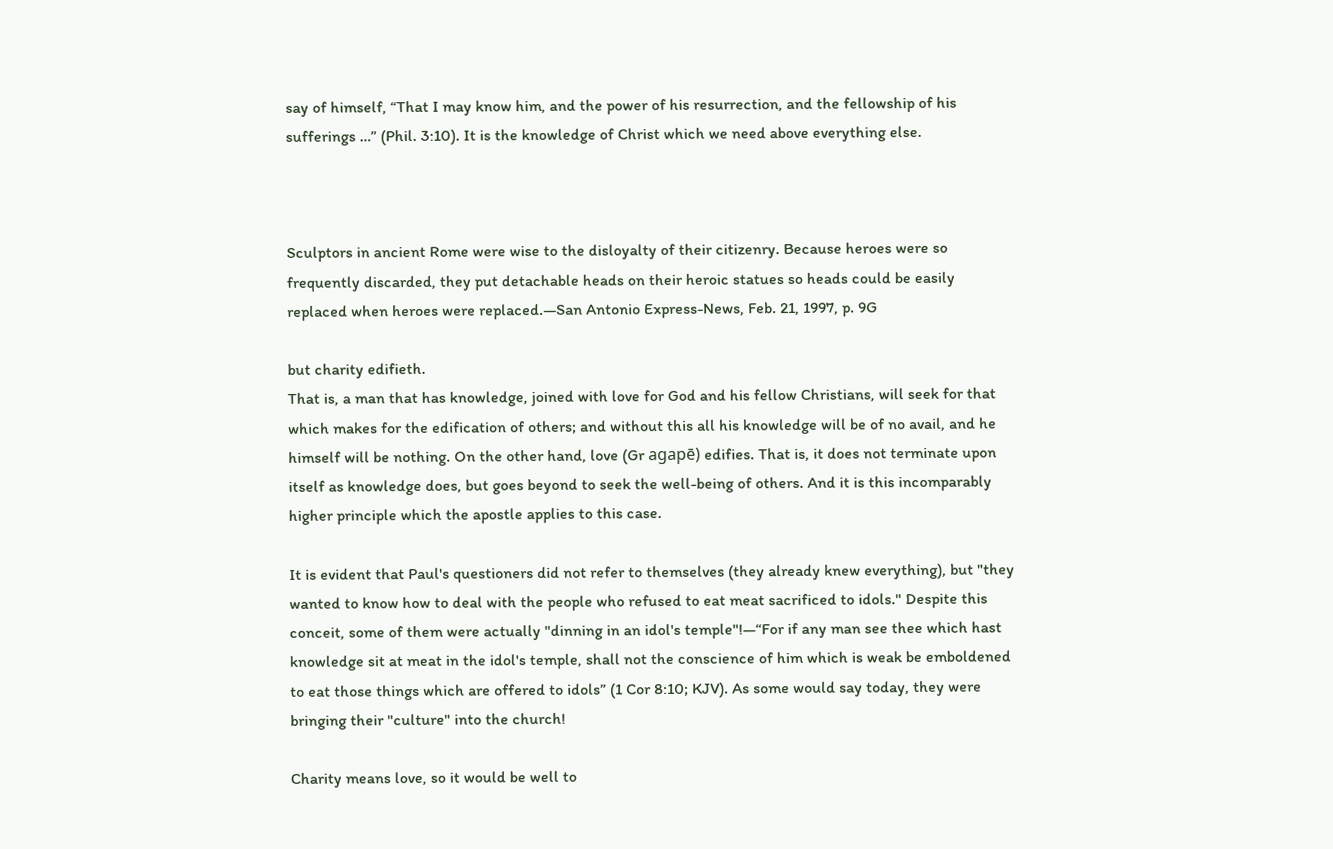say of himself, “That I may know him, and the power of his resurrection, and the fellowship of his sufferings …” (Phil. 3:10). It is the knowledge of Christ which we need above everything else.



Sculptors in ancient Rome were wise to the disloyalty of their citizenry. Because heroes were so frequently discarded, they put detachable heads on their heroic statues so heads could be easily replaced when heroes were replaced.—San Antonio Express-News, Feb. 21, 1997, p. 9G

but charity edifieth.
That is, a man that has knowledge, joined with love for God and his fellow Christians, will seek for that which makes for the edification of others; and without this all his knowledge will be of no avail, and he himself will be nothing. On the other hand, love (Gr agapē) edifies. That is, it does not terminate upon itself as knowledge does, but goes beyond to seek the well-being of others. And it is this incomparably higher principle which the apostle applies to this case.

It is evident that Paul's questioners did not refer to themselves (they already knew everything), but "they wanted to know how to deal with the people who refused to eat meat sacrificed to idols." Despite this conceit, some of them were actually "dinning in an idol's temple"!—“For if any man see thee which hast knowledge sit at meat in the idol's temple, shall not the conscience of him which is weak be emboldened to eat those things which are offered to idols” (1 Cor 8:10; KJV). As some would say today, they were bringing their "culture" into the church!

Charity means love, so it would be well to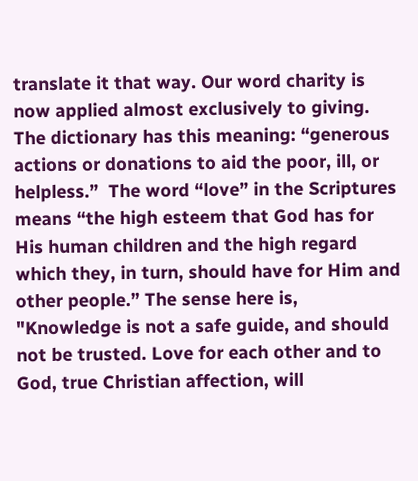translate it that way. Our word charity is now applied almost exclusively to giving. The dictionary has this meaning: “generous actions or donations to aid the poor, ill, or helpless.”  The word “love” in the Scriptures means “the high esteem that God has for His human children and the high regard which they, in turn, should have for Him and other people.” The sense here is, "Knowledge is not a safe guide, and should not be trusted. Love for each other and to God, true Christian affection, will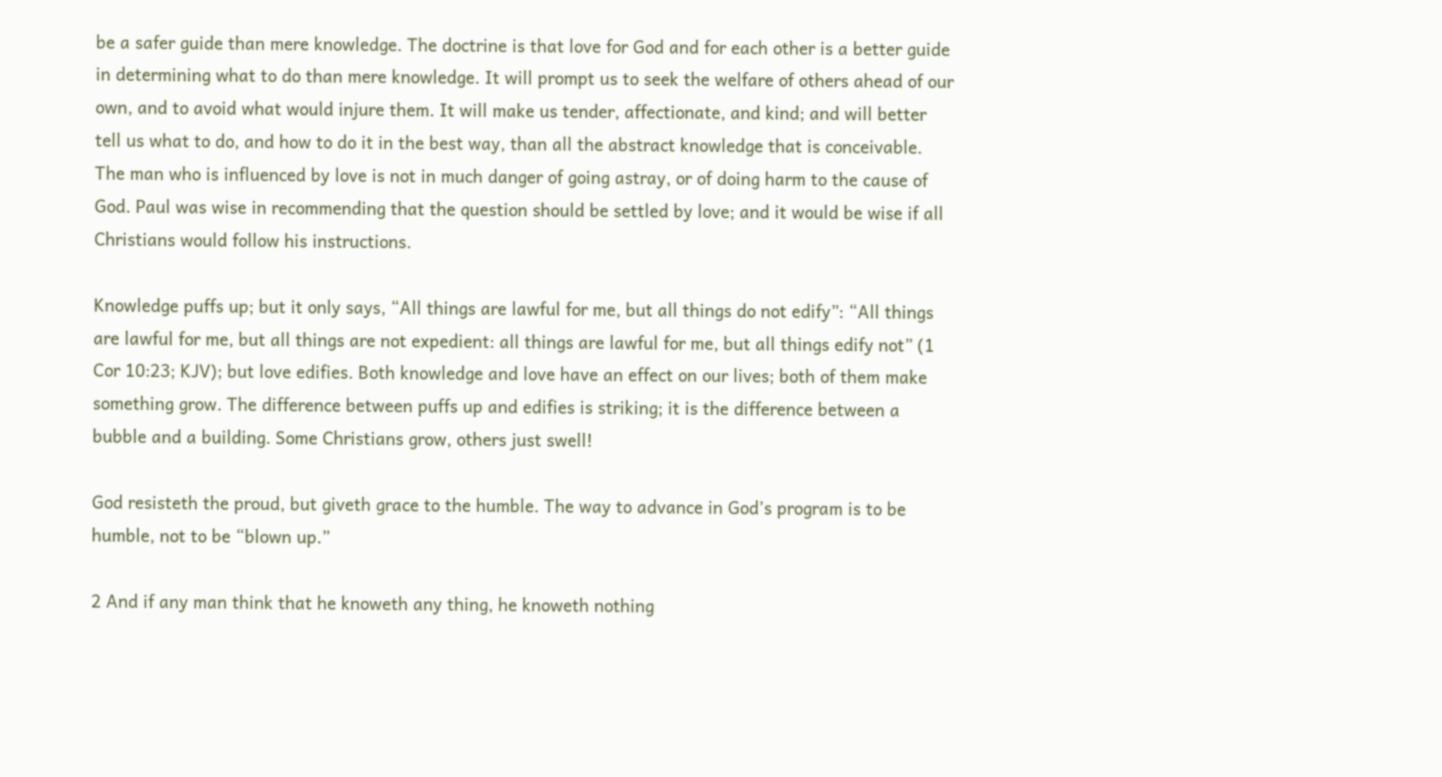be a safer guide than mere knowledge. The doctrine is that love for God and for each other is a better guide in determining what to do than mere knowledge. It will prompt us to seek the welfare of others ahead of our own, and to avoid what would injure them. It will make us tender, affectionate, and kind; and will better tell us what to do, and how to do it in the best way, than all the abstract knowledge that is conceivable. The man who is influenced by love is not in much danger of going astray, or of doing harm to the cause of God. Paul was wise in recommending that the question should be settled by love; and it would be wise if all Christians would follow his instructions.

Knowledge puffs up; but it only says, “All things are lawful for me, but all things do not edify”: “All things are lawful for me, but all things are not expedient: all things are lawful for me, but all things edify not” (1 Cor 10:23; KJV); but love edifies. Both knowledge and love have an effect on our lives; both of them make something grow. The difference between puffs up and edifies is striking; it is the difference between a bubble and a building. Some Christians grow, others just swell!

God resisteth the proud, but giveth grace to the humble. The way to advance in God’s program is to be humble, not to be “blown up.”

2 And if any man think that he knoweth any thing, he knoweth nothing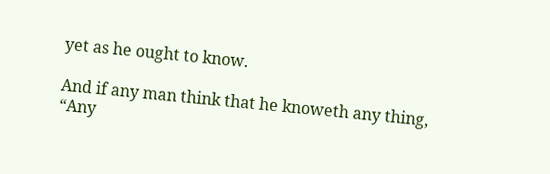yet as he ought to know.

And if any man think that he knoweth any thing,
“Any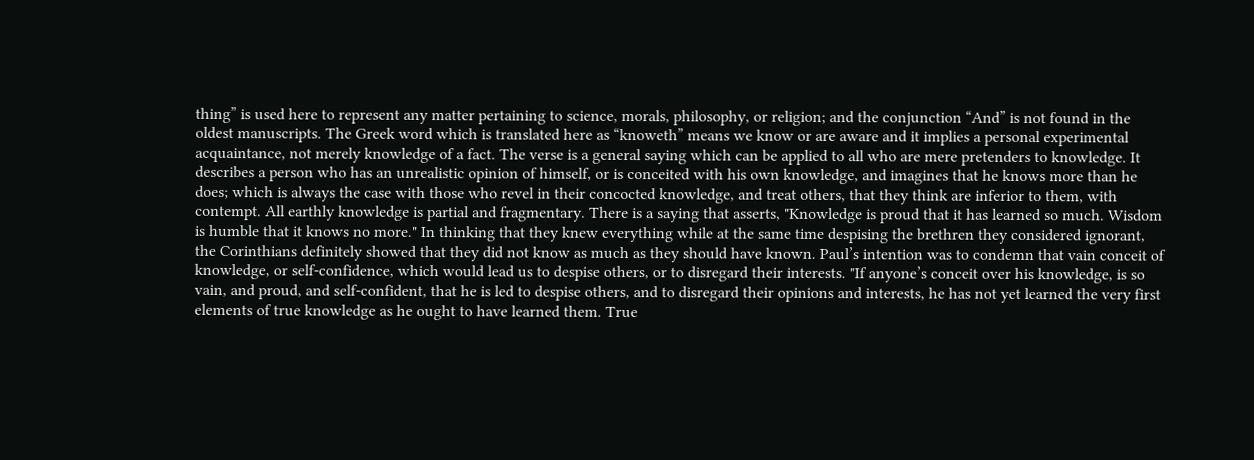thing” is used here to represent any matter pertaining to science, morals, philosophy, or religion; and the conjunction “And” is not found in the oldest manuscripts. The Greek word which is translated here as “knoweth” means we know or are aware and it implies a personal experimental acquaintance, not merely knowledge of a fact. The verse is a general saying which can be applied to all who are mere pretenders to knowledge. It describes a person who has an unrealistic opinion of himself, or is conceited with his own knowledge, and imagines that he knows more than he does; which is always the case with those who revel in their concocted knowledge, and treat others, that they think are inferior to them, with contempt. All earthly knowledge is partial and fragmentary. There is a saying that asserts, "Knowledge is proud that it has learned so much. Wisdom is humble that it knows no more." In thinking that they knew everything while at the same time despising the brethren they considered ignorant, the Corinthians definitely showed that they did not know as much as they should have known. Paul’s intention was to condemn that vain conceit of knowledge, or self-confidence, which would lead us to despise others, or to disregard their interests. "If anyone’s conceit over his knowledge, is so vain, and proud, and self-confident, that he is led to despise others, and to disregard their opinions and interests, he has not yet learned the very first elements of true knowledge as he ought to have learned them. True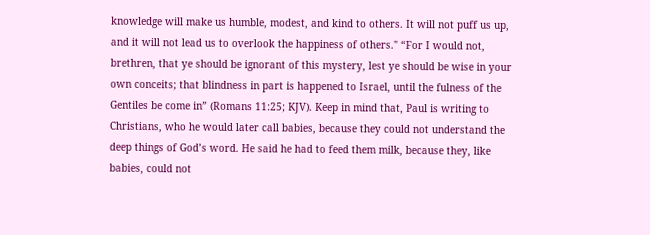knowledge will make us humble, modest, and kind to others. It will not puff us up, and it will not lead us to overlook the happiness of others." “For I would not, brethren, that ye should be ignorant of this mystery, lest ye should be wise in your own conceits; that blindness in part is happened to Israel, until the fulness of the Gentiles be come in” (Romans 11:25; KJV). Keep in mind that, Paul is writing to Christians, who he would later call babies, because they could not understand the deep things of God’s word. He said he had to feed them milk, because they, like babies, could not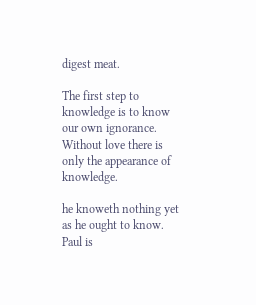digest meat.

The first step to knowledge is to know our own ignorance. Without love there is only the appearance of knowledge.

he knoweth nothing yet as he ought to know.
Paul is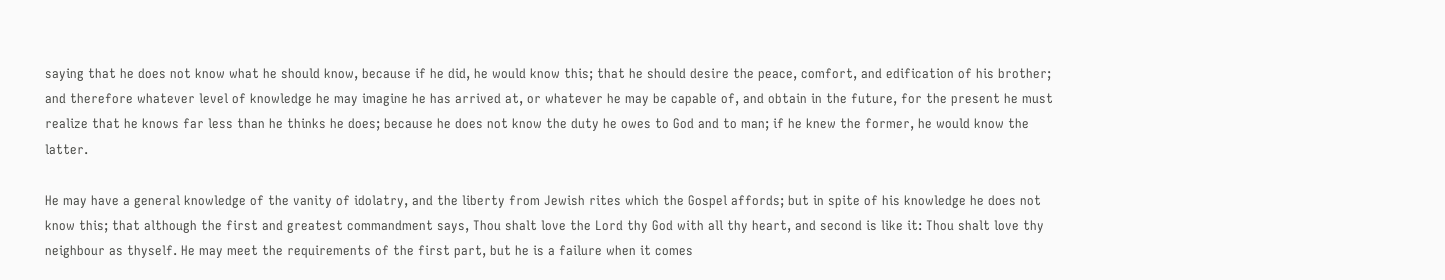saying that he does not know what he should know, because if he did, he would know this; that he should desire the peace, comfort, and edification of his brother; and therefore whatever level of knowledge he may imagine he has arrived at, or whatever he may be capable of, and obtain in the future, for the present he must realize that he knows far less than he thinks he does; because he does not know the duty he owes to God and to man; if he knew the former, he would know the latter.

He may have a general knowledge of the vanity of idolatry, and the liberty from Jewish rites which the Gospel affords; but in spite of his knowledge he does not know this; that although the first and greatest commandment says, Thou shalt love the Lord thy God with all thy heart, and second is like it: Thou shalt love thy neighbour as thyself. He may meet the requirements of the first part, but he is a failure when it comes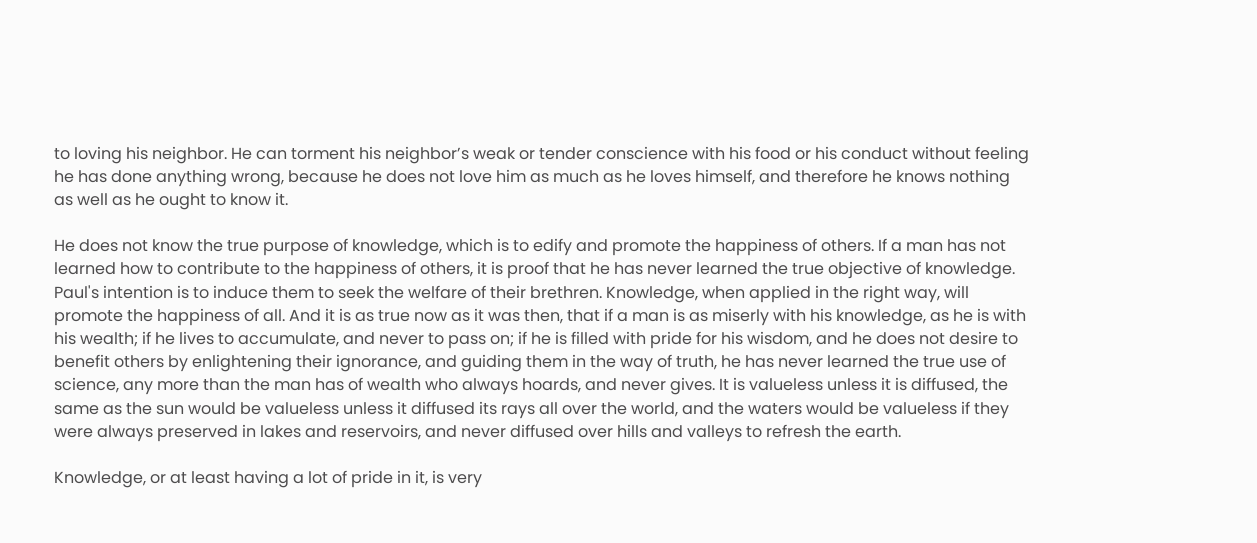to loving his neighbor. He can torment his neighbor’s weak or tender conscience with his food or his conduct without feeling he has done anything wrong, because he does not love him as much as he loves himself, and therefore he knows nothing as well as he ought to know it.

He does not know the true purpose of knowledge, which is to edify and promote the happiness of others. If a man has not learned how to contribute to the happiness of others, it is proof that he has never learned the true objective of knowledge. Paul's intention is to induce them to seek the welfare of their brethren. Knowledge, when applied in the right way, will promote the happiness of all. And it is as true now as it was then, that if a man is as miserly with his knowledge, as he is with his wealth; if he lives to accumulate, and never to pass on; if he is filled with pride for his wisdom, and he does not desire to benefit others by enlightening their ignorance, and guiding them in the way of truth, he has never learned the true use of science, any more than the man has of wealth who always hoards, and never gives. It is valueless unless it is diffused, the same as the sun would be valueless unless it diffused its rays all over the world, and the waters would be valueless if they were always preserved in lakes and reservoirs, and never diffused over hills and valleys to refresh the earth.

Knowledge, or at least having a lot of pride in it, is very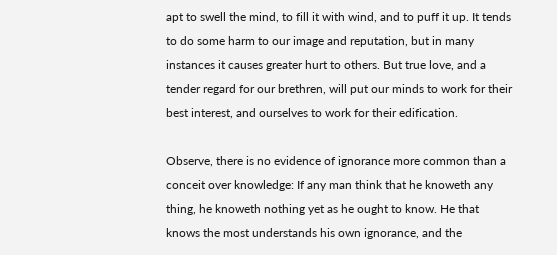apt to swell the mind, to fill it with wind, and to puff it up. It tends to do some harm to our image and reputation, but in many instances it causes greater hurt to others. But true love, and a tender regard for our brethren, will put our minds to work for their best interest, and ourselves to work for their edification.

Observe, there is no evidence of ignorance more common than a conceit over knowledge: If any man think that he knoweth any thing, he knoweth nothing yet as he ought to know. He that knows the most understands his own ignorance, and the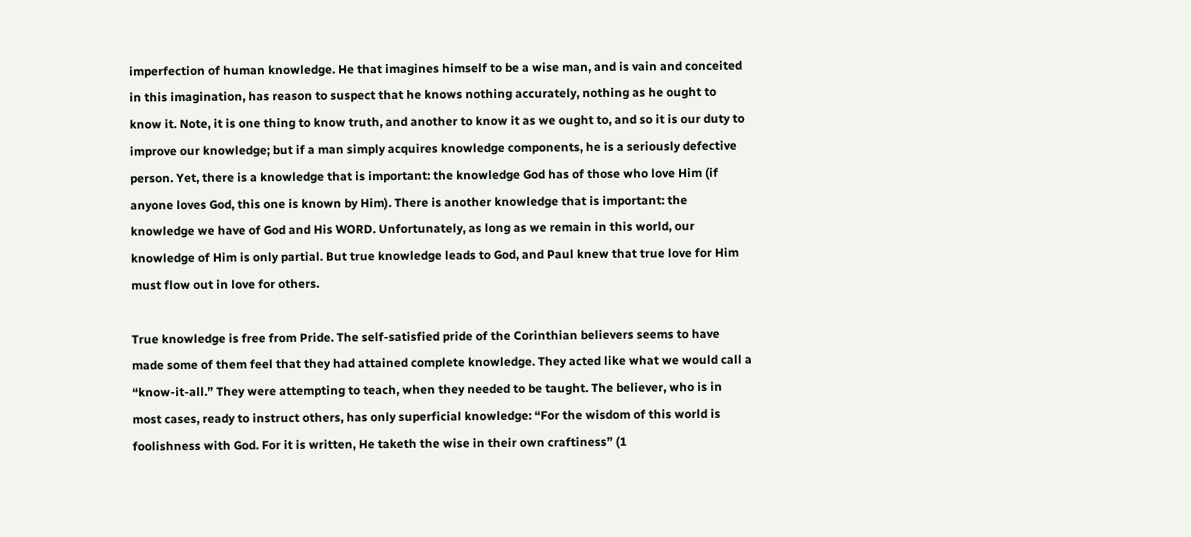imperfection of human knowledge. He that imagines himself to be a wise man, and is vain and conceited in this imagination, has reason to suspect that he knows nothing accurately, nothing as he ought to know it. Note, it is one thing to know truth, and another to know it as we ought to, and so it is our duty to improve our knowledge; but if a man simply acquires knowledge components, he is a seriously defective person. Yet, there is a knowledge that is important: the knowledge God has of those who love Him (if anyone loves God, this one is known by Him). There is another knowledge that is important: the knowledge we have of God and His WORD. Unfortunately, as long as we remain in this world, our knowledge of Him is only partial. But true knowledge leads to God, and Paul knew that true love for Him must flow out in love for others.

True knowledge is free from Pride. The self-satisfied pride of the Corinthian believers seems to have made some of them feel that they had attained complete knowledge. They acted like what we would call a “know-it-all.” They were attempting to teach, when they needed to be taught. The believer, who is in most cases, ready to instruct others, has only superficial knowledge: “For the wisdom of this world is foolishness with God. For it is written, He taketh the wise in their own craftiness” (1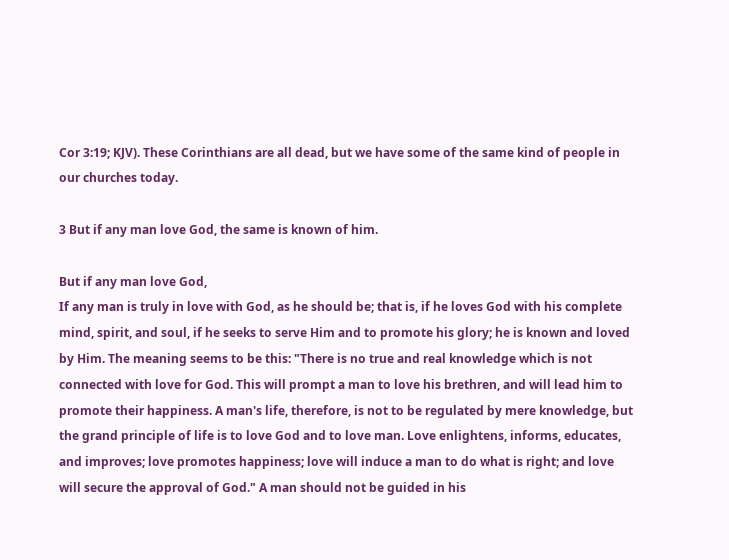Cor 3:19; KJV). These Corinthians are all dead, but we have some of the same kind of people in our churches today.

3 But if any man love God, the same is known of him.

But if any man love God,
If any man is truly in love with God, as he should be; that is, if he loves God with his complete mind, spirit, and soul, if he seeks to serve Him and to promote his glory; he is known and loved by Him. The meaning seems to be this: "There is no true and real knowledge which is not connected with love for God. This will prompt a man to love his brethren, and will lead him to promote their happiness. A man's life, therefore, is not to be regulated by mere knowledge, but the grand principle of life is to love God and to love man. Love enlightens, informs, educates, and improves; love promotes happiness; love will induce a man to do what is right; and love will secure the approval of God." A man should not be guided in his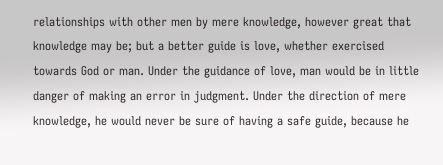relationships with other men by mere knowledge, however great that knowledge may be; but a better guide is love, whether exercised towards God or man. Under the guidance of love, man would be in little danger of making an error in judgment. Under the direction of mere knowledge, he would never be sure of having a safe guide, because he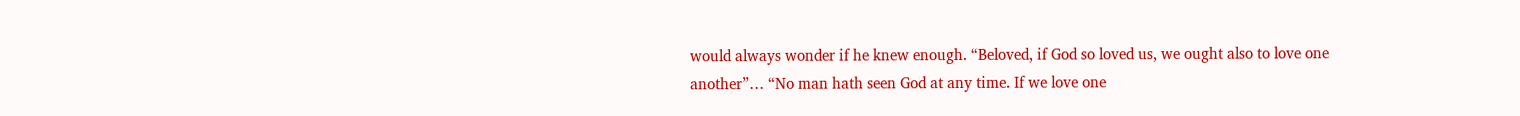would always wonder if he knew enough. “Beloved, if God so loved us, we ought also to love one another”… “No man hath seen God at any time. If we love one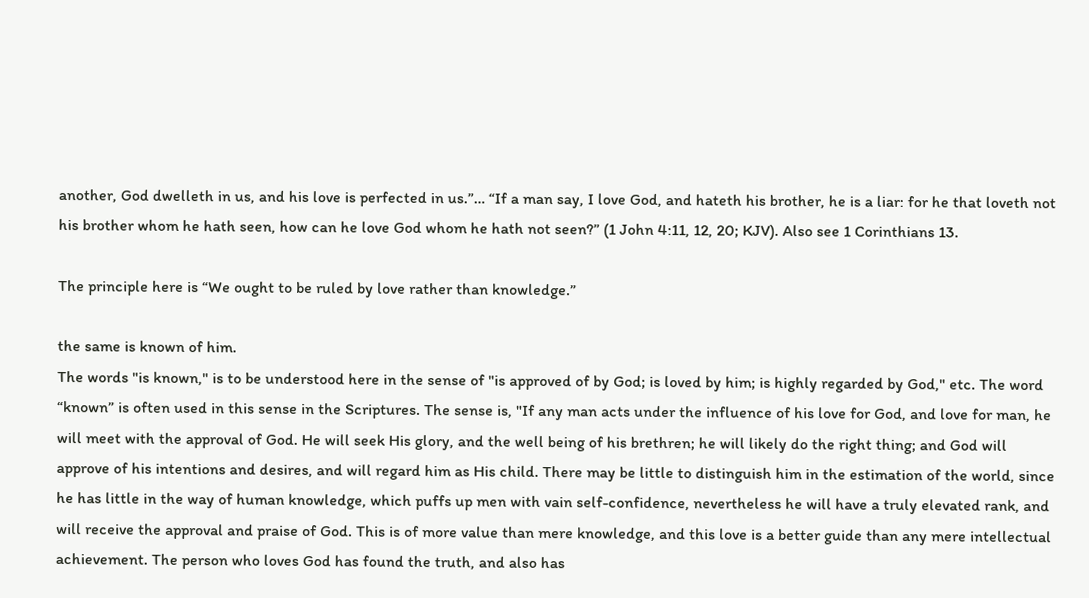another, God dwelleth in us, and his love is perfected in us.”… “If a man say, I love God, and hateth his brother, he is a liar: for he that loveth not his brother whom he hath seen, how can he love God whom he hath not seen?” (1 John 4:11, 12, 20; KJV). Also see 1 Corinthians 13.

The principle here is “We ought to be ruled by love rather than knowledge.”

the same is known of him.
The words "is known," is to be understood here in the sense of "is approved of by God; is loved by him; is highly regarded by God," etc. The word “known” is often used in this sense in the Scriptures. The sense is, "If any man acts under the influence of his love for God, and love for man, he will meet with the approval of God. He will seek His glory, and the well being of his brethren; he will likely do the right thing; and God will approve of his intentions and desires, and will regard him as His child. There may be little to distinguish him in the estimation of the world, since he has little in the way of human knowledge, which puffs up men with vain self-confidence, nevertheless he will have a truly elevated rank, and will receive the approval and praise of God. This is of more value than mere knowledge, and this love is a better guide than any mere intellectual achievement. The person who loves God has found the truth, and also has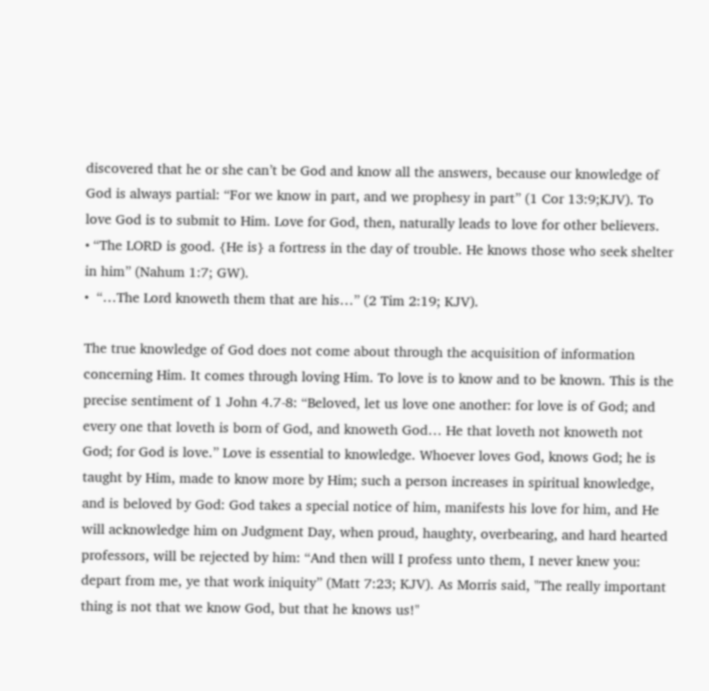discovered that he or she can’t be God and know all the answers, because our knowledge of God is always partial: “For we know in part, and we prophesy in part” (1 Cor 13:9;KJV). To love God is to submit to Him. Love for God, then, naturally leads to love for other believers.
• “The LORD is good. {He is} a fortress in the day of trouble. He knows those who seek shelter in him” (Nahum 1:7; GW).
•  “…The Lord knoweth them that are his…” (2 Tim 2:19; KJV).

The true knowledge of God does not come about through the acquisition of information concerning Him. It comes through loving Him. To love is to know and to be known. This is the precise sentiment of 1 John 4.7-8: “Beloved, let us love one another: for love is of God; and every one that loveth is born of God, and knoweth God… He that loveth not knoweth not God; for God is love.” Love is essential to knowledge. Whoever loves God, knows God; he is taught by Him, made to know more by Him; such a person increases in spiritual knowledge, and is beloved by God: God takes a special notice of him, manifests his love for him, and He will acknowledge him on Judgment Day, when proud, haughty, overbearing, and hard hearted professors, will be rejected by him: “And then will I profess unto them, I never knew you: depart from me, ye that work iniquity” (Matt 7:23; KJV). As Morris said, "The really important thing is not that we know God, but that he knows us!"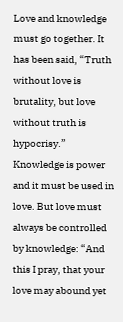Love and knowledge must go together. It has been said, “Truth without love is brutality, but love without truth is hypocrisy.” Knowledge is power and it must be used in love. But love must always be controlled by knowledge: “And this I pray, that your love may abound yet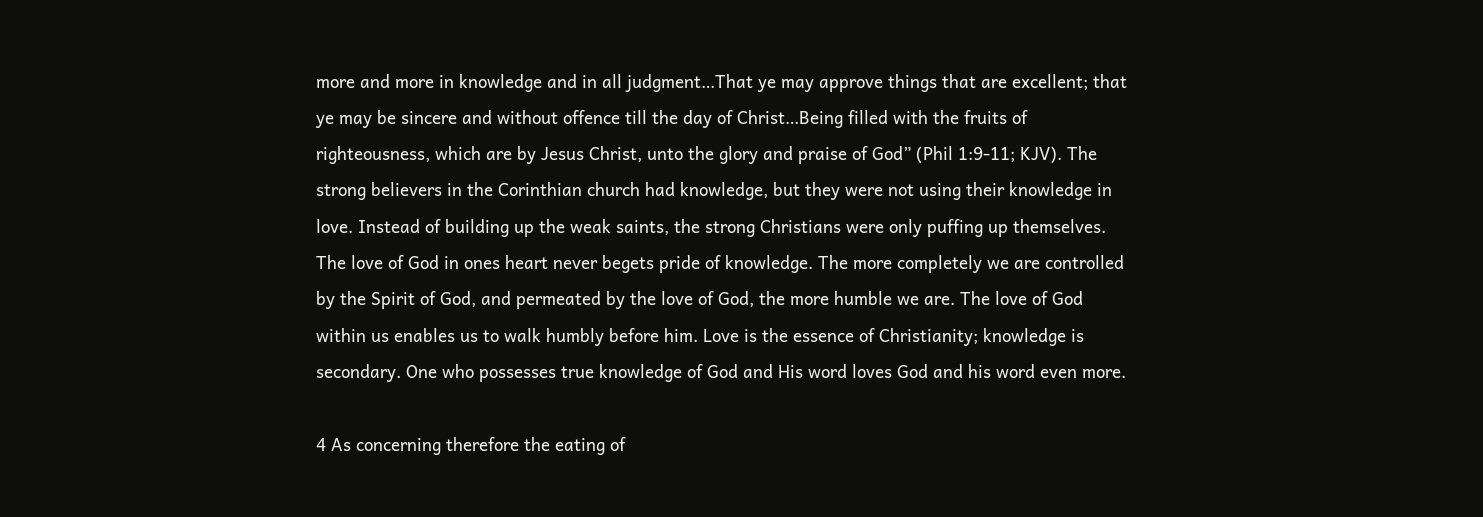more and more in knowledge and in all judgment…That ye may approve things that are excellent; that ye may be sincere and without offence till the day of Christ…Being filled with the fruits of righteousness, which are by Jesus Christ, unto the glory and praise of God” (Phil 1:9-11; KJV). The strong believers in the Corinthian church had knowledge, but they were not using their knowledge in love. Instead of building up the weak saints, the strong Christians were only puffing up themselves. The love of God in ones heart never begets pride of knowledge. The more completely we are controlled by the Spirit of God, and permeated by the love of God, the more humble we are. The love of God within us enables us to walk humbly before him. Love is the essence of Christianity; knowledge is secondary. One who possesses true knowledge of God and His word loves God and his word even more.

4 As concerning therefore the eating of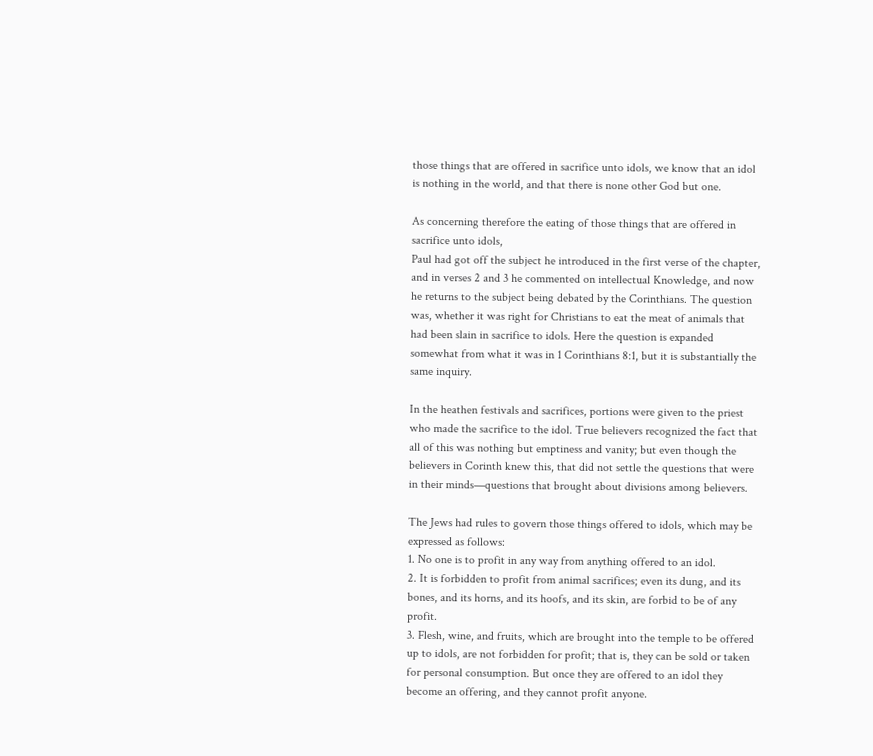those things that are offered in sacrifice unto idols, we know that an idol is nothing in the world, and that there is none other God but one.

As concerning therefore the eating of those things that are offered in sacrifice unto idols,
Paul had got off the subject he introduced in the first verse of the chapter, and in verses 2 and 3 he commented on intellectual Knowledge, and now he returns to the subject being debated by the Corinthians. The question was, whether it was right for Christians to eat the meat of animals that had been slain in sacrifice to idols. Here the question is expanded somewhat from what it was in 1 Corinthians 8:1, but it is substantially the same inquiry.

In the heathen festivals and sacrifices, portions were given to the priest who made the sacrifice to the idol. True believers recognized the fact that all of this was nothing but emptiness and vanity; but even though the believers in Corinth knew this, that did not settle the questions that were in their minds—questions that brought about divisions among believers.

The Jews had rules to govern those things offered to idols, which may be expressed as follows:
1. No one is to profit in any way from anything offered to an idol.
2. It is forbidden to profit from animal sacrifices; even its dung, and its bones, and its horns, and its hoofs, and its skin, are forbid to be of any profit.
3. Flesh, wine, and fruits, which are brought into the temple to be offered up to idols, are not forbidden for profit; that is, they can be sold or taken for personal consumption. But once they are offered to an idol they become an offering, and they cannot profit anyone.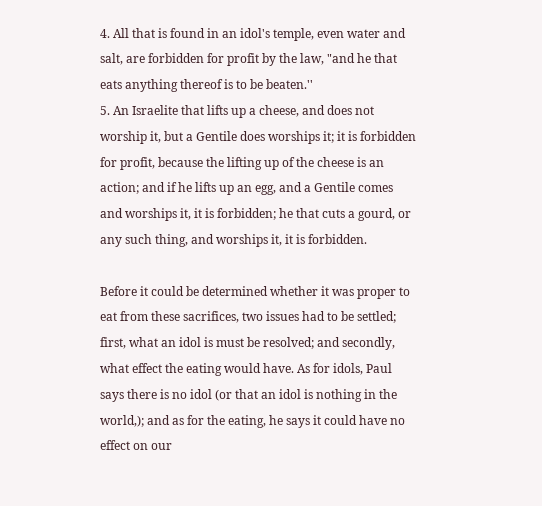4. All that is found in an idol's temple, even water and salt, are forbidden for profit by the law, "and he that eats anything thereof is to be beaten.''
5. An Israelite that lifts up a cheese, and does not worship it, but a Gentile does worships it; it is forbidden for profit, because the lifting up of the cheese is an action; and if he lifts up an egg, and a Gentile comes and worships it, it is forbidden; he that cuts a gourd, or any such thing, and worships it, it is forbidden.

Before it could be determined whether it was proper to eat from these sacrifices, two issues had to be settled; first, what an idol is must be resolved; and secondly, what effect the eating would have. As for idols, Paul says there is no idol (or that an idol is nothing in the world,); and as for the eating, he says it could have no effect on our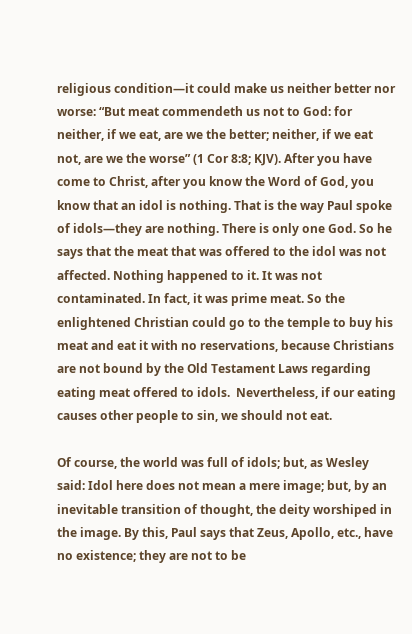religious condition—it could make us neither better nor worse: “But meat commendeth us not to God: for neither, if we eat, are we the better; neither, if we eat not, are we the worse” (1 Cor 8:8; KJV). After you have come to Christ, after you know the Word of God, you know that an idol is nothing. That is the way Paul spoke of idols—they are nothing. There is only one God. So he says that the meat that was offered to the idol was not affected. Nothing happened to it. It was not contaminated. In fact, it was prime meat. So the enlightened Christian could go to the temple to buy his meat and eat it with no reservations, because Christians are not bound by the Old Testament Laws regarding eating meat offered to idols.  Nevertheless, if our eating causes other people to sin, we should not eat.

Of course, the world was full of idols; but, as Wesley said: Idol here does not mean a mere image; but, by an inevitable transition of thought, the deity worshiped in the image. By this, Paul says that Zeus, Apollo, etc., have no existence; they are not to be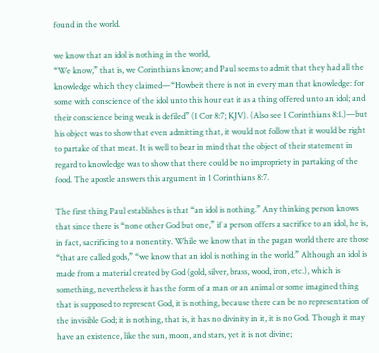found in the world.

we know that an idol is nothing in the world,
“We know,” that is, we Corinthians know; and Paul seems to admit that they had all the knowledge which they claimed—“Howbeit there is not in every man that knowledge: for some with conscience of the idol unto this hour eat it as a thing offered unto an idol; and their conscience being weak is defiled” (1 Cor 8:7; KJV). (Also see 1 Corinthians 8:1.)—but his object was to show that even admitting that, it would not follow that it would be right to partake of that meat. It is well to bear in mind that the object of their statement in regard to knowledge was to show that there could be no impropriety in partaking of the food. The apostle answers this argument in 1 Corinthians 8:7.

The first thing Paul establishes is that “an idol is nothing.” Any thinking person knows that since there is “none other God but one,” if a person offers a sacrifice to an idol, he is, in fact, sacrificing to a nonentity. While we know that in the pagan world there are those “that are called gods,” “we know that an idol is nothing in the world.” Although an idol is made from a material created by God (gold, silver, brass, wood, iron, etc.), which is something, nevertheless it has the form of a man or an animal or some imagined thing that is supposed to represent God, it is nothing, because there can be no representation of the invisible God; it is nothing, that is, it has no divinity in it, it is no God. Though it may have an existence, like the sun, moon, and stars, yet it is not divine;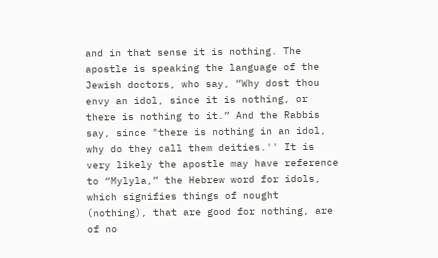and in that sense it is nothing. The apostle is speaking the language of the Jewish doctors, who say, “Why dost thou envy an idol, since it is nothing, or there is nothing to it.” And the Rabbis say, since "there is nothing in an idol, why do they call them deities.'' It is very likely the apostle may have reference to “Mylyla,” the Hebrew word for idols, which signifies things of nought (nothing), that are good for nothing, are of no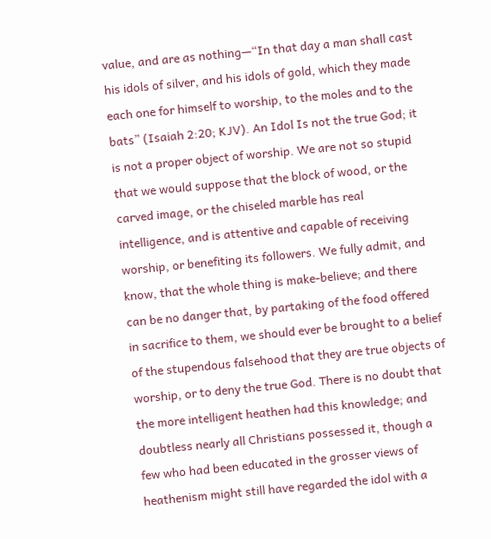value, and are as nothing—“In that day a man shall cast his idols of silver, and his idols of gold, which they made each one for himself to worship, to the moles and to the bats” (Isaiah 2:20; KJV). An Idol Is not the true God; it is not a proper object of worship. We are not so stupid that we would suppose that the block of wood, or the carved image, or the chiseled marble has real intelligence, and is attentive and capable of receiving worship, or benefiting its followers. We fully admit, and know, that the whole thing is make-believe; and there can be no danger that, by partaking of the food offered in sacrifice to them, we should ever be brought to a belief of the stupendous falsehood that they are true objects of worship, or to deny the true God. There is no doubt that the more intelligent heathen had this knowledge; and doubtless nearly all Christians possessed it, though a few who had been educated in the grosser views of heathenism might still have regarded the idol with a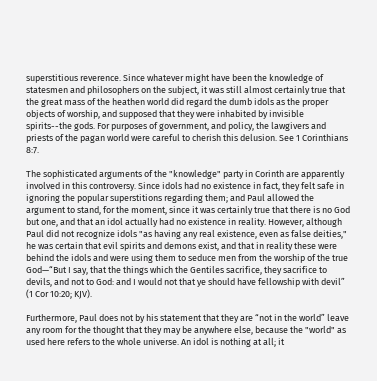superstitious reverence. Since whatever might have been the knowledge of statesmen and philosophers on the subject, it was still almost certainly true that the great mass of the heathen world did regard the dumb idols as the proper objects of worship, and supposed that they were inhabited by invisible spirits--the gods. For purposes of government, and policy, the lawgivers and priests of the pagan world were careful to cherish this delusion. See 1 Corinthians 8:7.

The sophisticated arguments of the "knowledge" party in Corinth are apparently involved in this controversy. Since idols had no existence in fact, they felt safe in ignoring the popular superstitions regarding them; and Paul allowed the argument to stand, for the moment, since it was certainly true that there is no God but one, and that an idol actually had no existence in reality. However, although Paul did not recognize idols "as having any real existence, even as false deities," he was certain that evil spirits and demons exist, and that in reality these were behind the idols and were using them to seduce men from the worship of the true God—“But I say, that the things which the Gentiles sacrifice, they sacrifice to devils, and not to God: and I would not that ye should have fellowship with devil” (1 Cor 10:20; KJV).

Furthermore, Paul does not by his statement that they are “not in the world” leave any room for the thought that they may be anywhere else, because the "world" as used here refers to the whole universe. An idol is nothing at all; it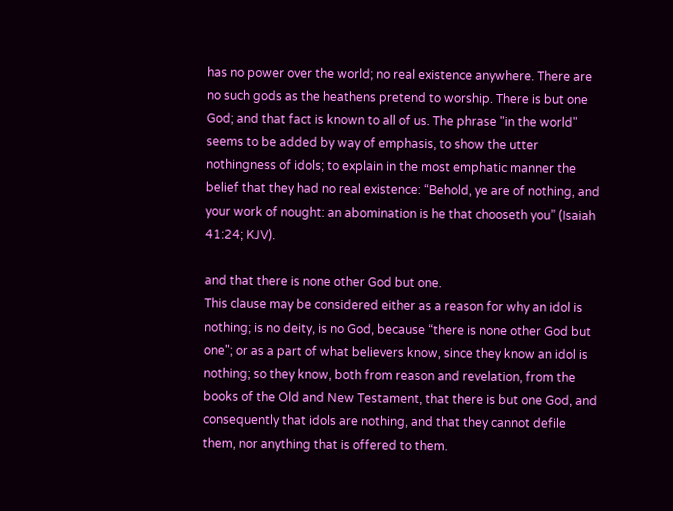has no power over the world; no real existence anywhere. There are no such gods as the heathens pretend to worship. There is but one God; and that fact is known to all of us. The phrase "in the world" seems to be added by way of emphasis, to show the utter nothingness of idols; to explain in the most emphatic manner the belief that they had no real existence: “Behold, ye are of nothing, and your work of nought: an abomination is he that chooseth you” (Isaiah 41:24; KJV).

and that there is none other God but one.
This clause may be considered either as a reason for why an idol is nothing; is no deity, is no God, because “there is none other God but one"; or as a part of what believers know, since they know an idol is nothing; so they know, both from reason and revelation, from the books of the Old and New Testament, that there is but one God, and consequently that idols are nothing, and that they cannot defile them, nor anything that is offered to them.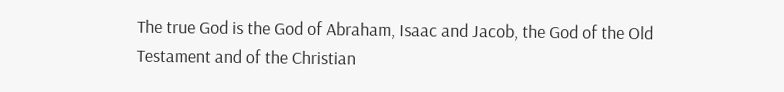The true God is the God of Abraham, Isaac and Jacob, the God of the Old Testament and of the Christian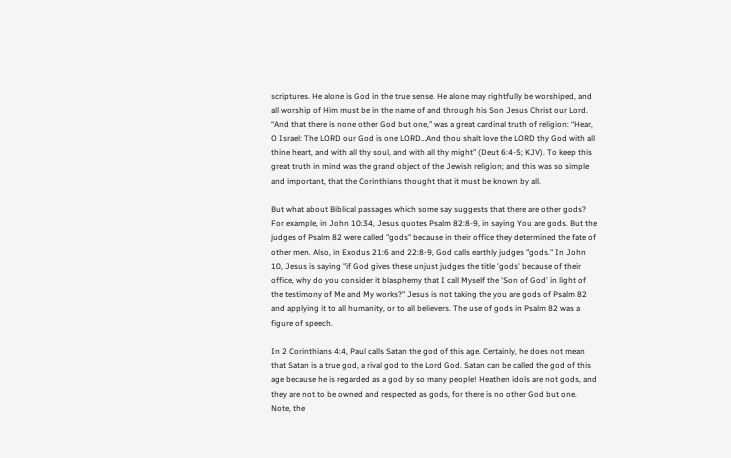scriptures. He alone is God in the true sense. He alone may rightfully be worshiped, and all worship of Him must be in the name of and through his Son Jesus Christ our Lord. “And that there is none other God but one,” was a great cardinal truth of religion: “Hear, O Israel: The LORD our God is one LORD…And thou shalt love the LORD thy God with all thine heart, and with all thy soul, and with all thy might” (Deut 6:4-5; KJV). To keep this great truth in mind was the grand object of the Jewish religion; and this was so simple and important, that the Corinthians thought that it must be known by all.

But what about Biblical passages which some say suggests that there are other gods? For example, in John 10:34, Jesus quotes Psalm 82:8-9, in saying You are gods. But the judges of Psalm 82 were called "gods" because in their office they determined the fate of other men. Also, in Exodus 21:6 and 22:8-9, God calls earthly judges "gods." In John 10, Jesus is saying "if God gives these unjust judges the title 'gods' because of their office, why do you consider it blasphemy that I call Myself the 'Son of God' in light of the testimony of Me and My works?" Jesus is not taking the you are gods of Psalm 82 and applying it to all humanity, or to all believers. The use of gods in Psalm 82 was a figure of speech.

In 2 Corinthians 4:4, Paul calls Satan the god of this age. Certainly, he does not mean that Satan is a true god, a rival god to the Lord God. Satan can be called the god of this age because he is regarded as a god by so many people! Heathen idols are not gods, and they are not to be owned and respected as gods, for there is no other God but one. Note, the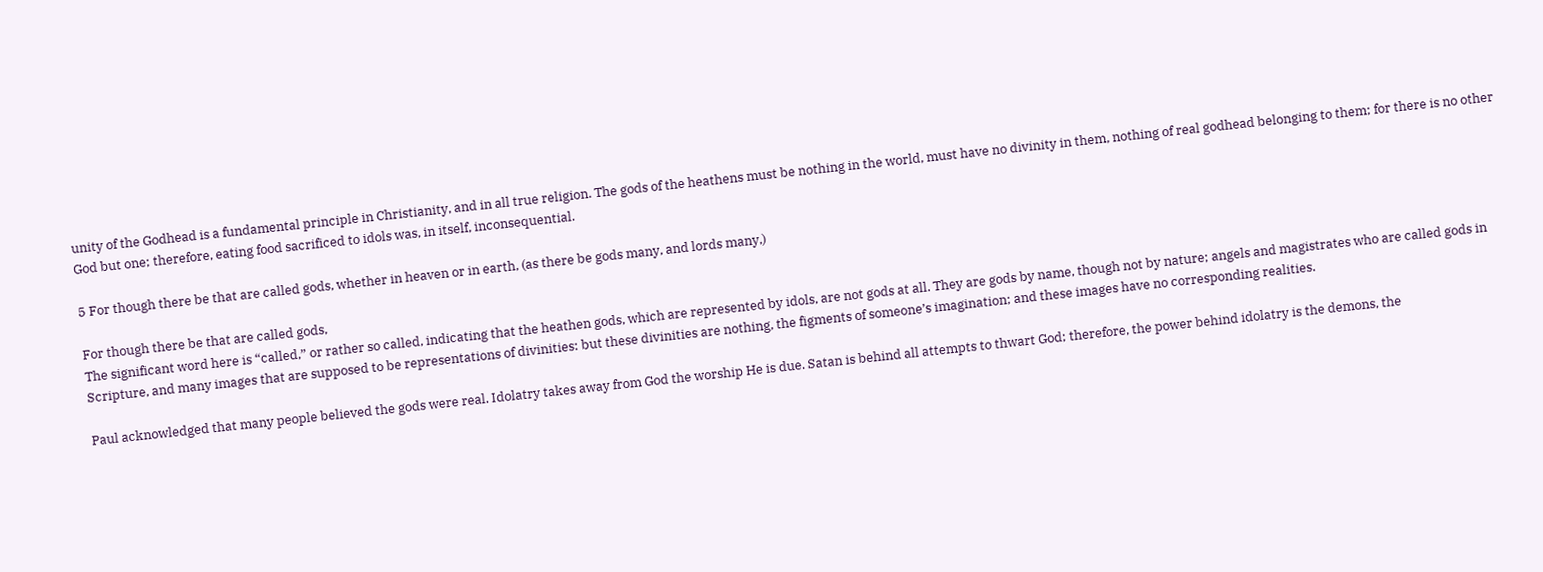unity of the Godhead is a fundamental principle in Christianity, and in all true religion. The gods of the heathens must be nothing in the world, must have no divinity in them, nothing of real godhead belonging to them; for there is no other God but one; therefore, eating food sacrificed to idols was, in itself, inconsequential.

5 For though there be that are called gods, whether in heaven or in earth, (as there be gods many, and lords many,)

For though there be that are called gods,
The significant word here is “called,” or rather so called, indicating that the heathen gods, which are represented by idols, are not gods at all. They are gods by name, though not by nature; angels and magistrates who are called gods in Scripture, and many images that are supposed to be representations of divinities: but these divinities are nothing, the figments of someone’s imagination; and these images have no corresponding realities.

Paul acknowledged that many people believed the gods were real. Idolatry takes away from God the worship He is due. Satan is behind all attempts to thwart God; therefore, the power behind idolatry is the demons, the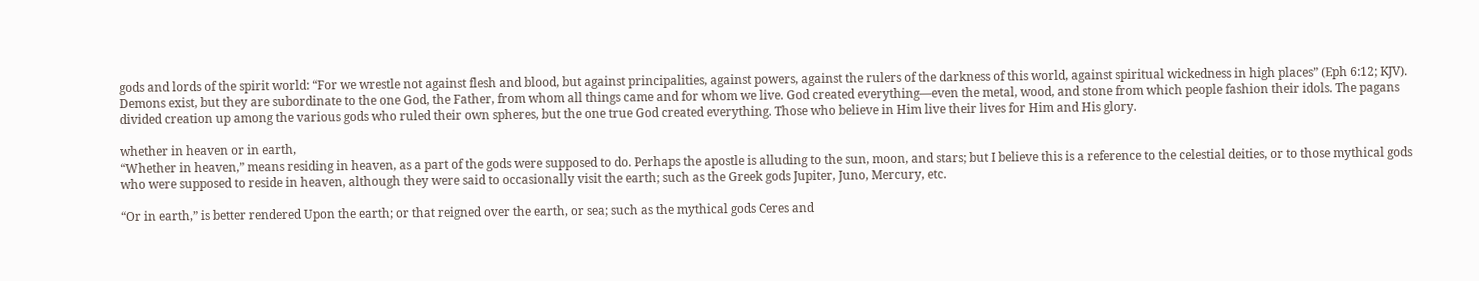gods and lords of the spirit world: “For we wrestle not against flesh and blood, but against principalities, against powers, against the rulers of the darkness of this world, against spiritual wickedness in high places” (Eph 6:12; KJV). Demons exist, but they are subordinate to the one God, the Father, from whom all things came and for whom we live. God created everything—even the metal, wood, and stone from which people fashion their idols. The pagans divided creation up among the various gods who ruled their own spheres, but the one true God created everything. Those who believe in Him live their lives for Him and His glory.

whether in heaven or in earth,
“Whether in heaven,” means residing in heaven, as a part of the gods were supposed to do. Perhaps the apostle is alluding to the sun, moon, and stars; but I believe this is a reference to the celestial deities, or to those mythical gods who were supposed to reside in heaven, although they were said to occasionally visit the earth; such as the Greek gods Jupiter, Juno, Mercury, etc.

“Or in earth,” is better rendered Upon the earth; or that reigned over the earth, or sea; such as the mythical gods Ceres and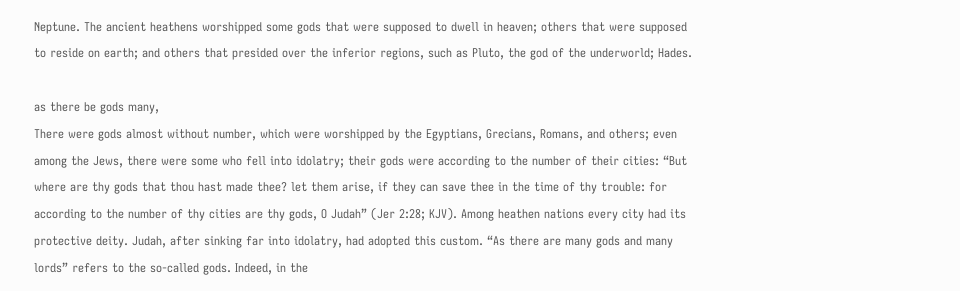Neptune. The ancient heathens worshipped some gods that were supposed to dwell in heaven; others that were supposed to reside on earth; and others that presided over the inferior regions, such as Pluto, the god of the underworld; Hades.

as there be gods many,
There were gods almost without number, which were worshipped by the Egyptians, Grecians, Romans, and others; even among the Jews, there were some who fell into idolatry; their gods were according to the number of their cities: “But where are thy gods that thou hast made thee? let them arise, if they can save thee in the time of thy trouble: for according to the number of thy cities are thy gods, O Judah” (Jer 2:28; KJV). Among heathen nations every city had its protective deity. Judah, after sinking far into idolatry, had adopted this custom. “As there are many gods and many lords” refers to the so-called gods. Indeed, in the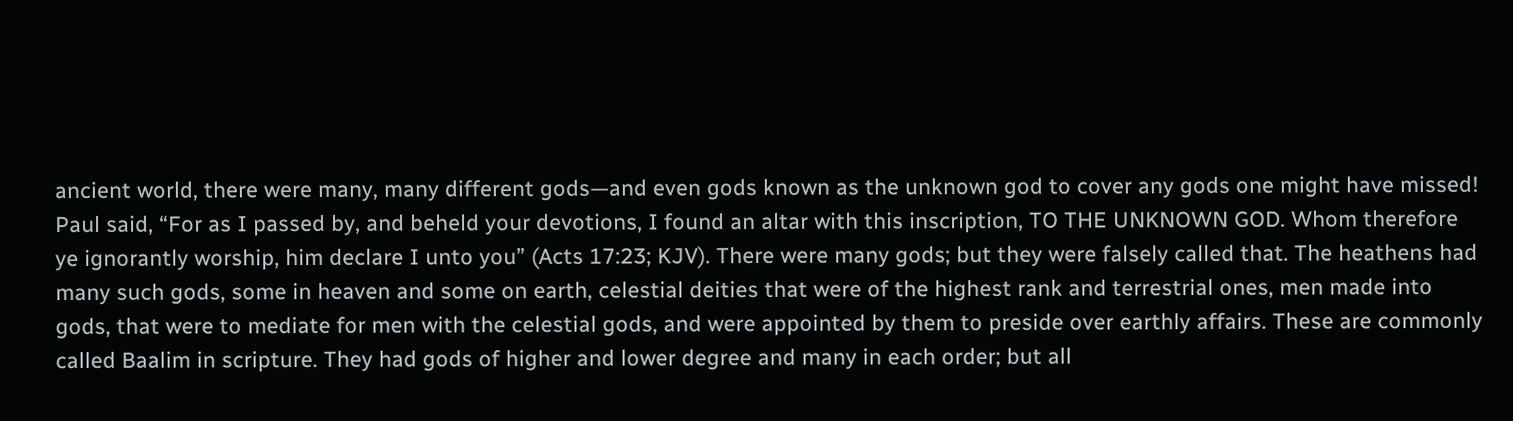ancient world, there were many, many different gods—and even gods known as the unknown god to cover any gods one might have missed! Paul said, “For as I passed by, and beheld your devotions, I found an altar with this inscription, TO THE UNKNOWN GOD. Whom therefore ye ignorantly worship, him declare I unto you” (Acts 17:23; KJV). There were many gods; but they were falsely called that. The heathens had many such gods, some in heaven and some on earth, celestial deities that were of the highest rank and terrestrial ones, men made into gods, that were to mediate for men with the celestial gods, and were appointed by them to preside over earthly affairs. These are commonly called Baalim in scripture. They had gods of higher and lower degree and many in each order; but all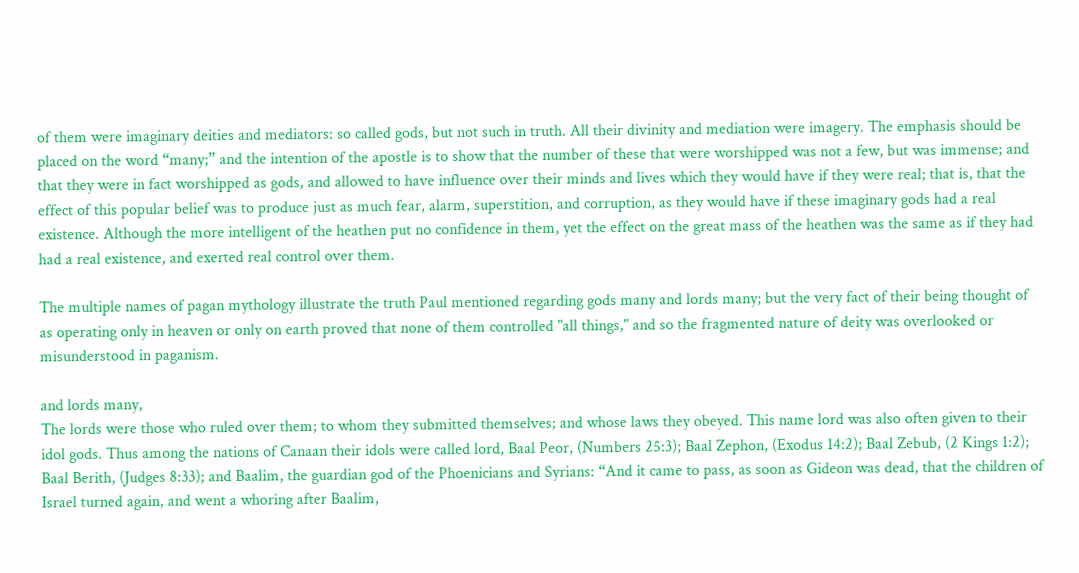of them were imaginary deities and mediators: so called gods, but not such in truth. All their divinity and mediation were imagery. The emphasis should be placed on the word “many;” and the intention of the apostle is to show that the number of these that were worshipped was not a few, but was immense; and that they were in fact worshipped as gods, and allowed to have influence over their minds and lives which they would have if they were real; that is, that the effect of this popular belief was to produce just as much fear, alarm, superstition, and corruption, as they would have if these imaginary gods had a real existence. Although the more intelligent of the heathen put no confidence in them, yet the effect on the great mass of the heathen was the same as if they had had a real existence, and exerted real control over them.

The multiple names of pagan mythology illustrate the truth Paul mentioned regarding gods many and lords many; but the very fact of their being thought of as operating only in heaven or only on earth proved that none of them controlled "all things," and so the fragmented nature of deity was overlooked or misunderstood in paganism.

and lords many,
The lords were those who ruled over them; to whom they submitted themselves; and whose laws they obeyed. This name lord was also often given to their idol gods. Thus among the nations of Canaan their idols were called lord, Baal Peor, (Numbers 25:3); Baal Zephon, (Exodus 14:2); Baal Zebub, (2 Kings 1:2); Baal Berith, (Judges 8:33); and Baalim, the guardian god of the Phoenicians and Syrians: “And it came to pass, as soon as Gideon was dead, that the children of Israel turned again, and went a whoring after Baalim,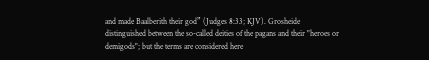and made Baalberith their god” (Judges 8:33; KJV). Grosheide distinguished between the so-called deities of the pagans and their "heroes or demigods"; but the terms are considered here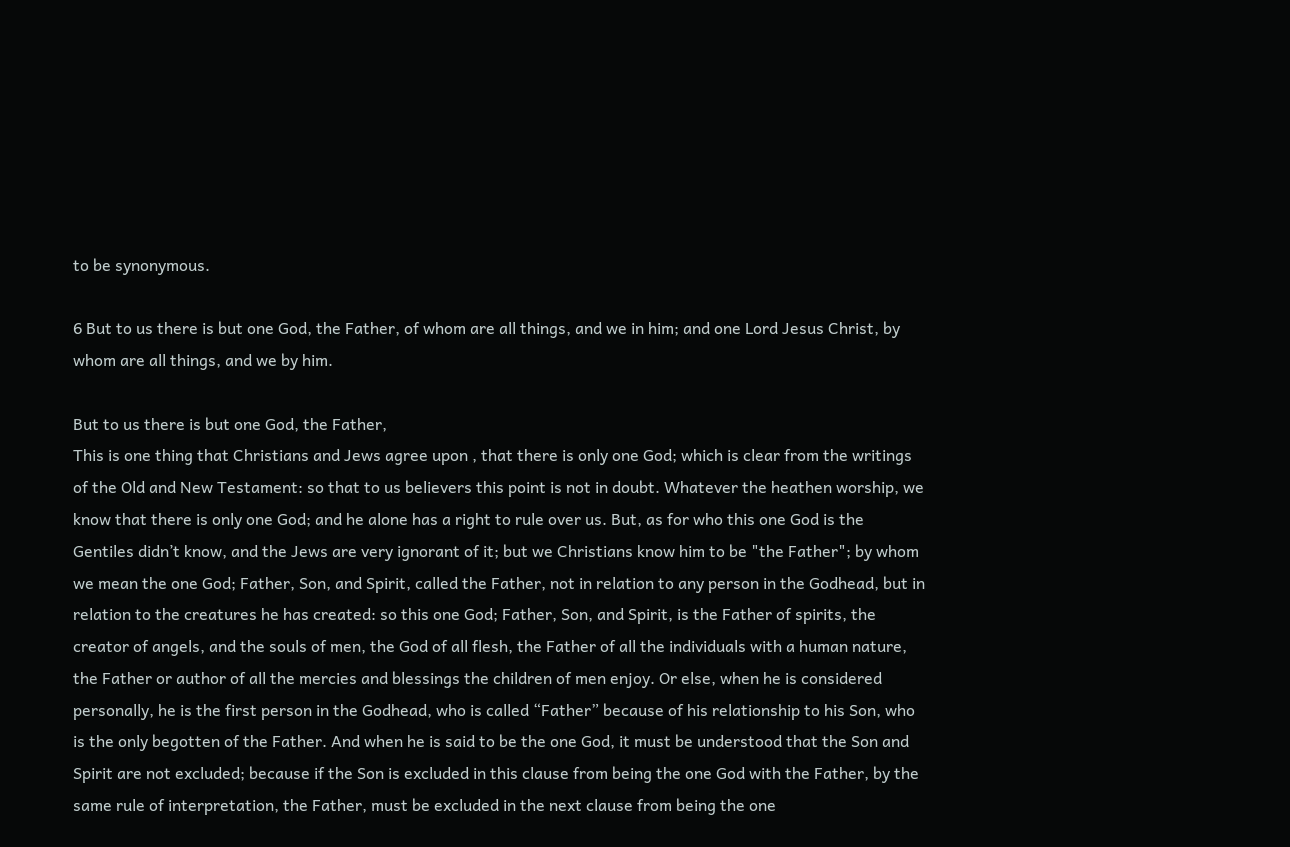to be synonymous.

6 But to us there is but one God, the Father, of whom are all things, and we in him; and one Lord Jesus Christ, by whom are all things, and we by him.

But to us there is but one God, the Father,
This is one thing that Christians and Jews agree upon , that there is only one God; which is clear from the writings of the Old and New Testament: so that to us believers this point is not in doubt. Whatever the heathen worship, we know that there is only one God; and he alone has a right to rule over us. But, as for who this one God is the Gentiles didn’t know, and the Jews are very ignorant of it; but we Christians know him to be "the Father"; by whom we mean the one God; Father, Son, and Spirit, called the Father, not in relation to any person in the Godhead, but in relation to the creatures he has created: so this one God; Father, Son, and Spirit, is the Father of spirits, the creator of angels, and the souls of men, the God of all flesh, the Father of all the individuals with a human nature, the Father or author of all the mercies and blessings the children of men enjoy. Or else, when he is considered personally, he is the first person in the Godhead, who is called “Father” because of his relationship to his Son, who is the only begotten of the Father. And when he is said to be the one God, it must be understood that the Son and Spirit are not excluded; because if the Son is excluded in this clause from being the one God with the Father, by the same rule of interpretation, the Father, must be excluded in the next clause from being the one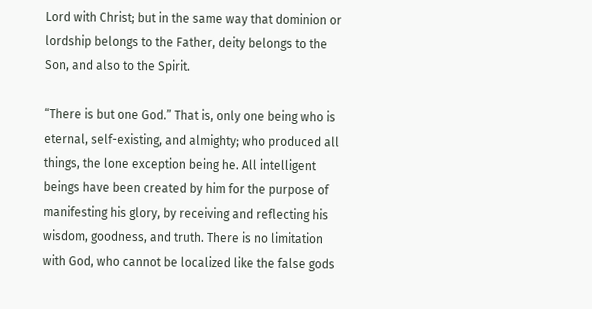Lord with Christ; but in the same way that dominion or lordship belongs to the Father, deity belongs to the Son, and also to the Spirit.

“There is but one God.” That is, only one being who is eternal, self-existing, and almighty; who produced all things, the lone exception being he. All intelligent beings have been created by him for the purpose of manifesting his glory, by receiving and reflecting his wisdom, goodness, and truth. There is no limitation with God, who cannot be localized like the false gods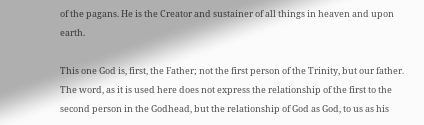of the pagans. He is the Creator and sustainer of all things in heaven and upon earth.

This one God is, first, the Father; not the first person of the Trinity, but our father. The word, as it is used here does not express the relationship of the first to the second person in the Godhead, but the relationship of God as God, to us as his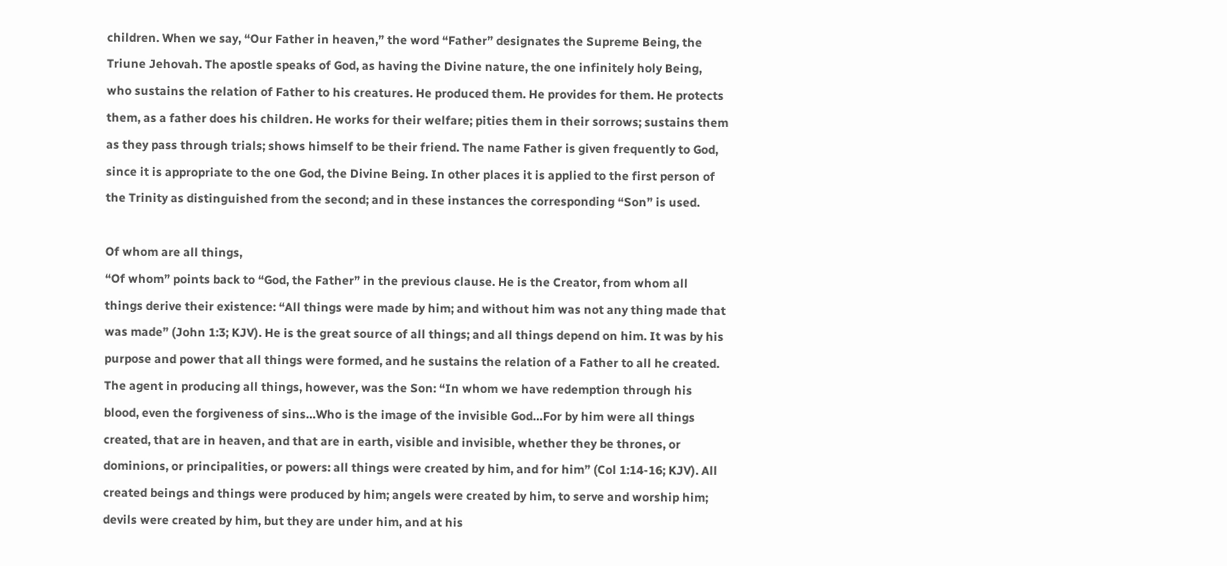children. When we say, “Our Father in heaven,” the word “Father” designates the Supreme Being, the Triune Jehovah. The apostle speaks of God, as having the Divine nature, the one infinitely holy Being, who sustains the relation of Father to his creatures. He produced them. He provides for them. He protects them, as a father does his children. He works for their welfare; pities them in their sorrows; sustains them as they pass through trials; shows himself to be their friend. The name Father is given frequently to God, since it is appropriate to the one God, the Divine Being. In other places it is applied to the first person of the Trinity as distinguished from the second; and in these instances the corresponding “Son” is used.

Of whom are all things,
“Of whom” points back to “God, the Father” in the previous clause. He is the Creator, from whom all things derive their existence: “All things were made by him; and without him was not any thing made that was made” (John 1:3; KJV). He is the great source of all things; and all things depend on him. It was by his purpose and power that all things were formed, and he sustains the relation of a Father to all he created. The agent in producing all things, however, was the Son: “In whom we have redemption through his blood, even the forgiveness of sins…Who is the image of the invisible God…For by him were all things created, that are in heaven, and that are in earth, visible and invisible, whether they be thrones, or dominions, or principalities, or powers: all things were created by him, and for him” (Col 1:14-16; KJV). All created beings and things were produced by him; angels were created by him, to serve and worship him; devils were created by him, but they are under him, and at his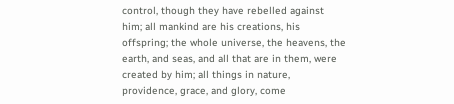control, though they have rebelled against him; all mankind are his creations, his offspring; the whole universe, the heavens, the earth, and seas, and all that are in them, were created by him; all things in nature, providence, grace, and glory, come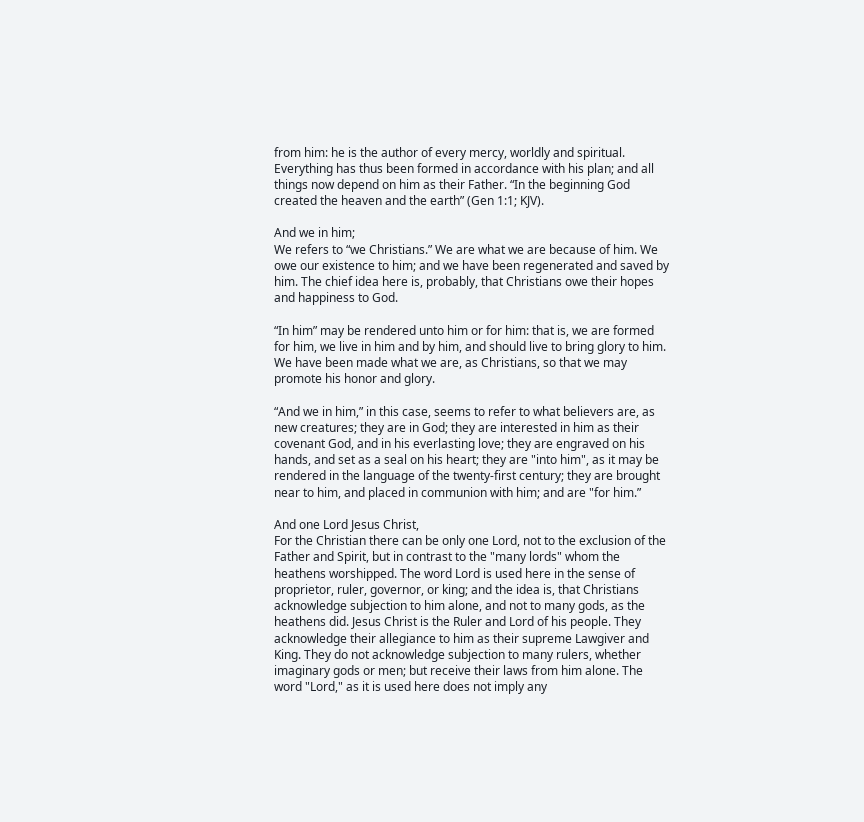from him: he is the author of every mercy, worldly and spiritual. Everything has thus been formed in accordance with his plan; and all things now depend on him as their Father. “In the beginning God created the heaven and the earth” (Gen 1:1; KJV).

And we in him;
We refers to “we Christians.” We are what we are because of him. We owe our existence to him; and we have been regenerated and saved by him. The chief idea here is, probably, that Christians owe their hopes and happiness to God.

“In him” may be rendered unto him or for him: that is, we are formed for him, we live in him and by him, and should live to bring glory to him. We have been made what we are, as Christians, so that we may promote his honor and glory.

“And we in him,” in this case, seems to refer to what believers are, as new creatures; they are in God; they are interested in him as their covenant God, and in his everlasting love; they are engraved on his hands, and set as a seal on his heart; they are "into him", as it may be rendered in the language of the twenty-first century; they are brought near to him, and placed in communion with him; and are "for him.”

And one Lord Jesus Christ,
For the Christian there can be only one Lord, not to the exclusion of the Father and Spirit, but in contrast to the "many lords" whom the heathens worshipped. The word Lord is used here in the sense of proprietor, ruler, governor, or king; and the idea is, that Christians acknowledge subjection to him alone, and not to many gods, as the heathens did. Jesus Christ is the Ruler and Lord of his people. They acknowledge their allegiance to him as their supreme Lawgiver and King. They do not acknowledge subjection to many rulers, whether imaginary gods or men; but receive their laws from him alone. The word "Lord," as it is used here does not imply any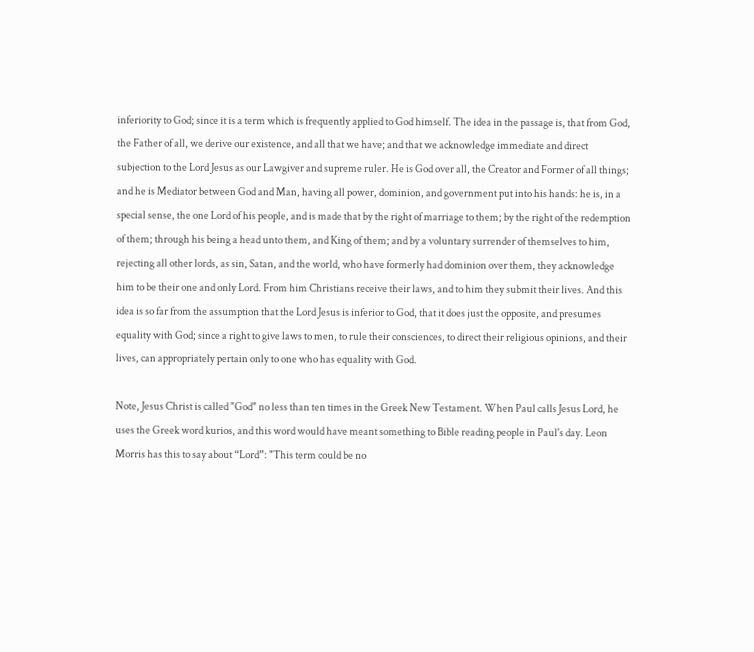inferiority to God; since it is a term which is frequently applied to God himself. The idea in the passage is, that from God, the Father of all, we derive our existence, and all that we have; and that we acknowledge immediate and direct subjection to the Lord Jesus as our Lawgiver and supreme ruler. He is God over all, the Creator and Former of all things; and he is Mediator between God and Man, having all power, dominion, and government put into his hands: he is, in a special sense, the one Lord of his people, and is made that by the right of marriage to them; by the right of the redemption of them; through his being a head unto them, and King of them; and by a voluntary surrender of themselves to him, rejecting all other lords, as sin, Satan, and the world, who have formerly had dominion over them, they acknowledge him to be their one and only Lord. From him Christians receive their laws, and to him they submit their lives. And this idea is so far from the assumption that the Lord Jesus is inferior to God, that it does just the opposite, and presumes equality with God; since a right to give laws to men, to rule their consciences, to direct their religious opinions, and their lives, can appropriately pertain only to one who has equality with God.

Note, Jesus Christ is called "God" no less than ten times in the Greek New Testament. When Paul calls Jesus Lord, he uses the Greek word kurios, and this word would have meant something to Bible reading people in Paul's day. Leon Morris has this to say about “Lord”: "This term could be no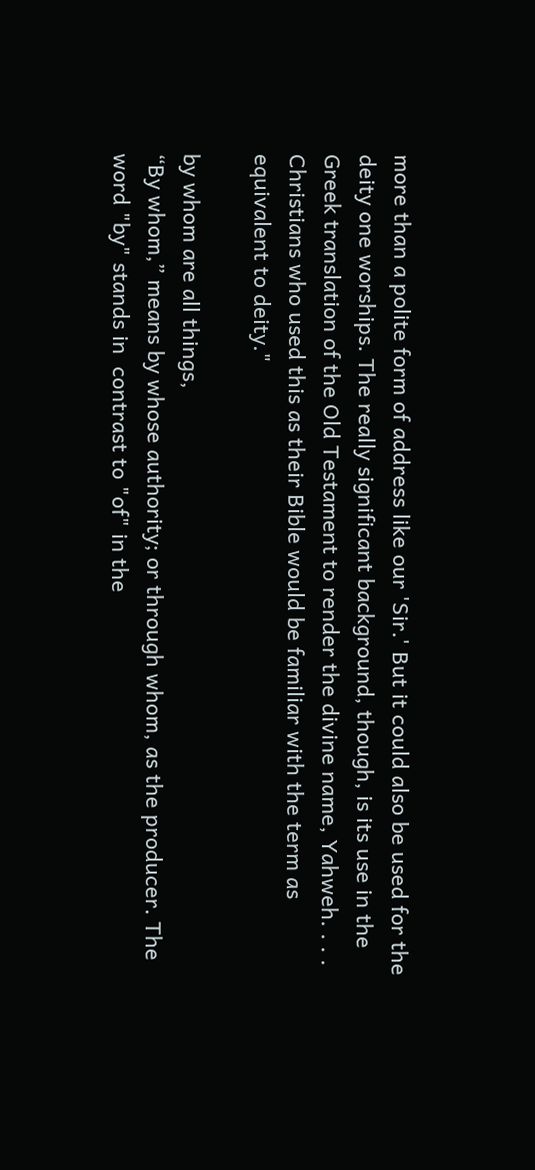more than a polite form of address like our 'Sir.' But it could also be used for the deity one worships. The really significant background, though, is its use in the Greek translation of the Old Testament to render the divine name, Yahweh. . . . Christians who used this as their Bible would be familiar with the term as equivalent to deity."

by whom are all things,
“By whom,” means by whose authority; or through whom, as the producer. The word "by" stands in  contrast to "of" in the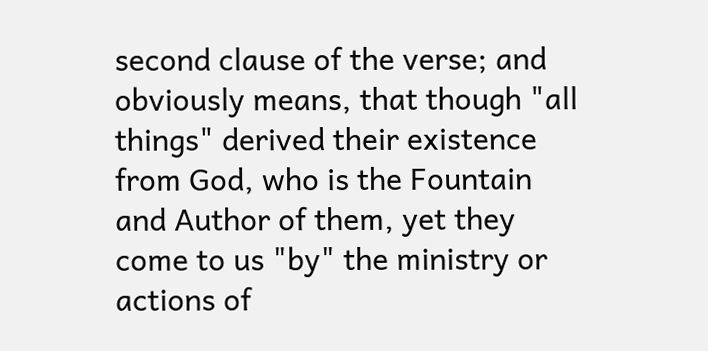second clause of the verse; and obviously means, that though "all things" derived their existence from God, who is the Fountain and Author of them, yet they come to us "by" the ministry or actions of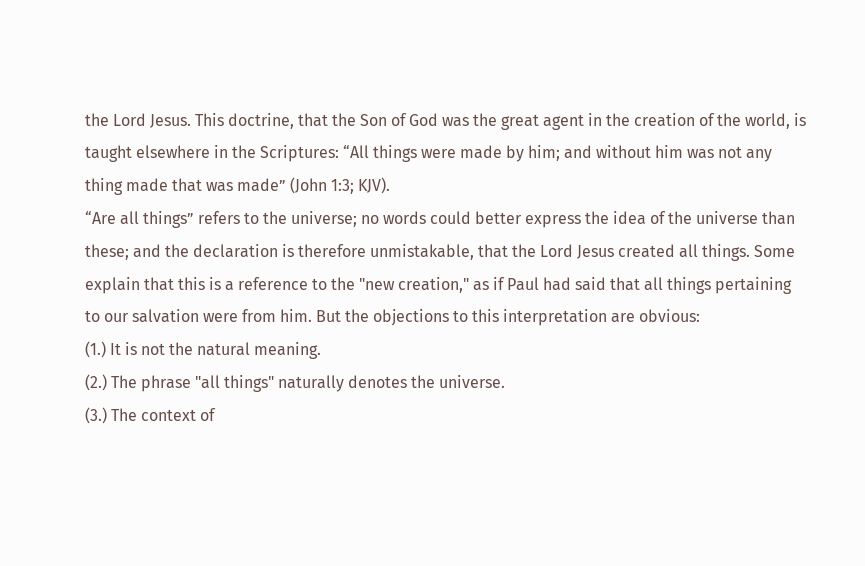the Lord Jesus. This doctrine, that the Son of God was the great agent in the creation of the world, is taught elsewhere in the Scriptures: “All things were made by him; and without him was not any thing made that was made” (John 1:3; KJV).
“Are all things” refers to the universe; no words could better express the idea of the universe than these; and the declaration is therefore unmistakable, that the Lord Jesus created all things. Some explain that this is a reference to the "new creation," as if Paul had said that all things pertaining to our salvation were from him. But the objections to this interpretation are obvious:
(1.) It is not the natural meaning.
(2.) The phrase "all things" naturally denotes the universe.
(3.) The context of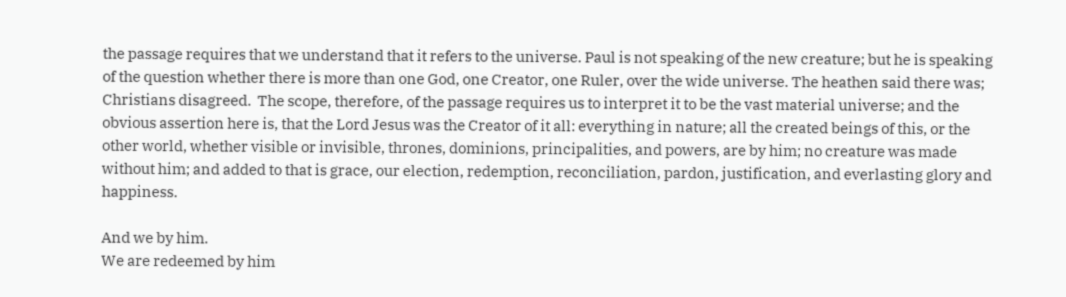the passage requires that we understand that it refers to the universe. Paul is not speaking of the new creature; but he is speaking of the question whether there is more than one God, one Creator, one Ruler, over the wide universe. The heathen said there was; Christians disagreed.  The scope, therefore, of the passage requires us to interpret it to be the vast material universe; and the obvious assertion here is, that the Lord Jesus was the Creator of it all: everything in nature; all the created beings of this, or the other world, whether visible or invisible, thrones, dominions, principalities, and powers, are by him; no creature was made without him; and added to that is grace, our election, redemption, reconciliation, pardon, justification, and everlasting glory and happiness.

And we by him.
We are redeemed by him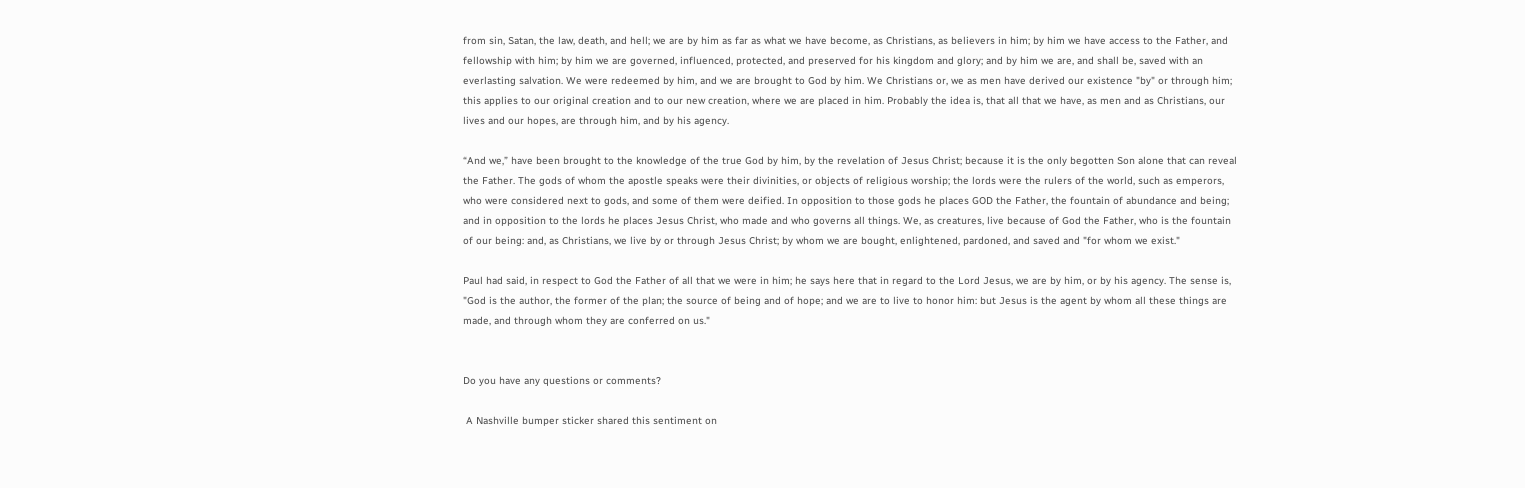from sin, Satan, the law, death, and hell; we are by him as far as what we have become, as Christians, as believers in him; by him we have access to the Father, and fellowship with him; by him we are governed, influenced, protected, and preserved for his kingdom and glory; and by him we are, and shall be, saved with an everlasting salvation. We were redeemed by him, and we are brought to God by him. We Christians or, we as men have derived our existence "by" or through him; this applies to our original creation and to our new creation, where we are placed in him. Probably the idea is, that all that we have, as men and as Christians, our lives and our hopes, are through him, and by his agency.

“And we,” have been brought to the knowledge of the true God by him, by the revelation of Jesus Christ; because it is the only begotten Son alone that can reveal the Father. The gods of whom the apostle speaks were their divinities, or objects of religious worship; the lords were the rulers of the world, such as emperors, who were considered next to gods, and some of them were deified. In opposition to those gods he places GOD the Father, the fountain of abundance and being; and in opposition to the lords he places Jesus Christ, who made and who governs all things. We, as creatures, live because of God the Father, who is the fountain of our being: and, as Christians, we live by or through Jesus Christ; by whom we are bought, enlightened, pardoned, and saved and "for whom we exist."

Paul had said, in respect to God the Father of all that we were in him; he says here that in regard to the Lord Jesus, we are by him, or by his agency. The sense is, "God is the author, the former of the plan; the source of being and of hope; and we are to live to honor him: but Jesus is the agent by whom all these things are made, and through whom they are conferred on us."


Do you have any questions or comments?

 A Nashville bumper sticker shared this sentiment on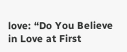love: “Do You Believe in Love at First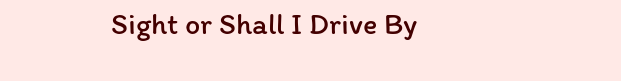Sight or Shall I Drive By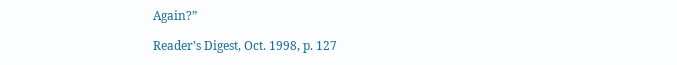Again?”

Reader’s Digest, Oct. 1998, p. 127